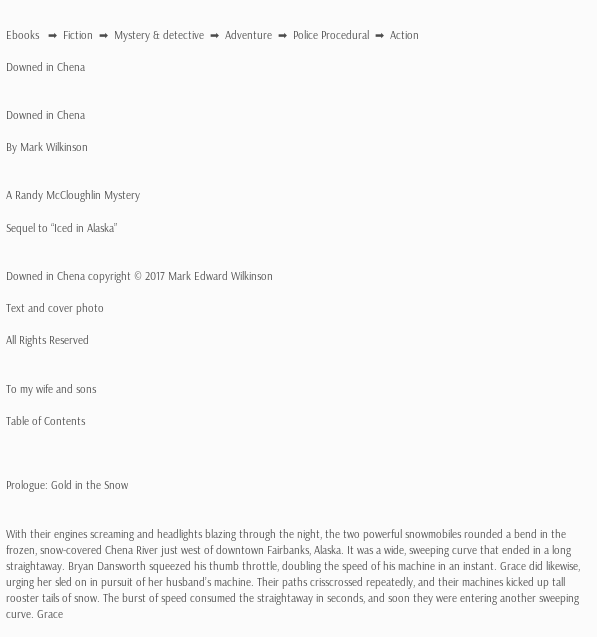Ebooks   ➡  Fiction  ➡  Mystery & detective  ➡  Adventure  ➡  Police Procedural  ➡  Action

Downed in Chena


Downed in Chena

By Mark Wilkinson


A Randy McCloughlin Mystery

Sequel to “Iced in Alaska”


Downed in Chena copyright © 2017 Mark Edward Wilkinson

Text and cover photo

All Rights Reserved


To my wife and sons

Table of Contents



Prologue: Gold in the Snow


With their engines screaming and headlights blazing through the night, the two powerful snowmobiles rounded a bend in the frozen, snow-covered Chena River just west of downtown Fairbanks, Alaska. It was a wide, sweeping curve that ended in a long straightaway. Bryan Dansworth squeezed his thumb throttle, doubling the speed of his machine in an instant. Grace did likewise, urging her sled on in pursuit of her husband’s machine. Their paths crisscrossed repeatedly, and their machines kicked up tall rooster tails of snow. The burst of speed consumed the straightaway in seconds, and soon they were entering another sweeping curve. Grace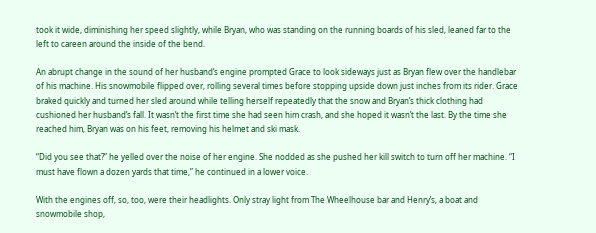took it wide, diminishing her speed slightly, while Bryan, who was standing on the running boards of his sled, leaned far to the left to careen around the inside of the bend.

An abrupt change in the sound of her husband’s engine prompted Grace to look sideways just as Bryan flew over the handlebar of his machine. His snowmobile flipped over, rolling several times before stopping upside down just inches from its rider. Grace braked quickly and turned her sled around while telling herself repeatedly that the snow and Bryan’s thick clothing had cushioned her husband’s fall. It wasn’t the first time she had seen him crash, and she hoped it wasn’t the last. By the time she reached him, Bryan was on his feet, removing his helmet and ski mask.

“Did you see that?” he yelled over the noise of her engine. She nodded as she pushed her kill switch to turn off her machine. “I must have flown a dozen yards that time,” he continued in a lower voice.

With the engines off, so, too, were their headlights. Only stray light from The Wheelhouse bar and Henry’s, a boat and snowmobile shop,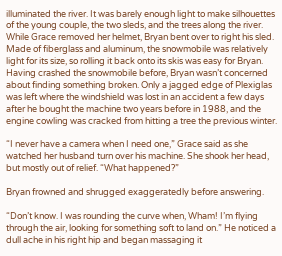illuminated the river. It was barely enough light to make silhouettes of the young couple, the two sleds, and the trees along the river. While Grace removed her helmet, Bryan bent over to right his sled. Made of fiberglass and aluminum, the snowmobile was relatively light for its size, so rolling it back onto its skis was easy for Bryan. Having crashed the snowmobile before, Bryan wasn’t concerned about finding something broken. Only a jagged edge of Plexiglas was left where the windshield was lost in an accident a few days after he bought the machine two years before in 1988, and the engine cowling was cracked from hitting a tree the previous winter.

“I never have a camera when I need one,” Grace said as she watched her husband turn over his machine. She shook her head, but mostly out of relief. “What happened?”

Bryan frowned and shrugged exaggeratedly before answering.

“Don’t know. I was rounding the curve when, Wham! I’m flying through the air, looking for something soft to land on.” He noticed a dull ache in his right hip and began massaging it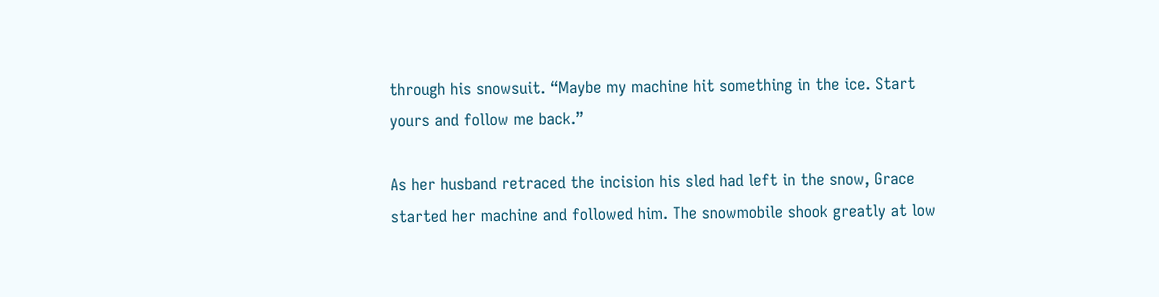through his snowsuit. “Maybe my machine hit something in the ice. Start yours and follow me back.”

As her husband retraced the incision his sled had left in the snow, Grace started her machine and followed him. The snowmobile shook greatly at low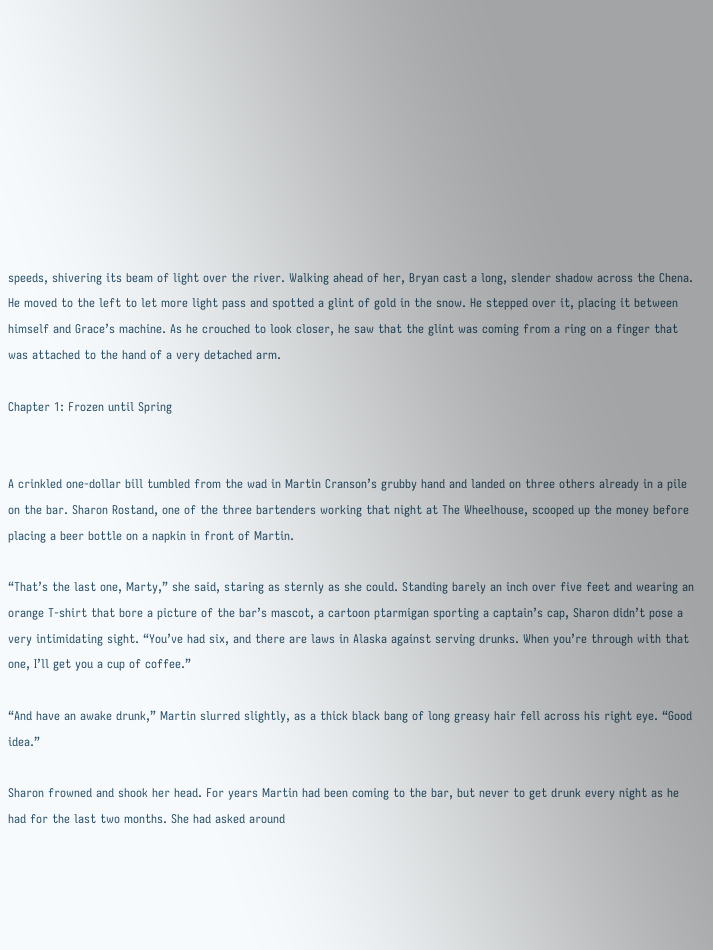speeds, shivering its beam of light over the river. Walking ahead of her, Bryan cast a long, slender shadow across the Chena. He moved to the left to let more light pass and spotted a glint of gold in the snow. He stepped over it, placing it between himself and Grace’s machine. As he crouched to look closer, he saw that the glint was coming from a ring on a finger that was attached to the hand of a very detached arm.

Chapter 1: Frozen until Spring


A crinkled one-dollar bill tumbled from the wad in Martin Cranson’s grubby hand and landed on three others already in a pile on the bar. Sharon Rostand, one of the three bartenders working that night at The Wheelhouse, scooped up the money before placing a beer bottle on a napkin in front of Martin.

“That’s the last one, Marty,” she said, staring as sternly as she could. Standing barely an inch over five feet and wearing an orange T-shirt that bore a picture of the bar’s mascot, a cartoon ptarmigan sporting a captain’s cap, Sharon didn’t pose a very intimidating sight. “You’ve had six, and there are laws in Alaska against serving drunks. When you’re through with that one, I’ll get you a cup of coffee.”

“And have an awake drunk,” Martin slurred slightly, as a thick black bang of long greasy hair fell across his right eye. “Good idea.”

Sharon frowned and shook her head. For years Martin had been coming to the bar, but never to get drunk every night as he had for the last two months. She had asked around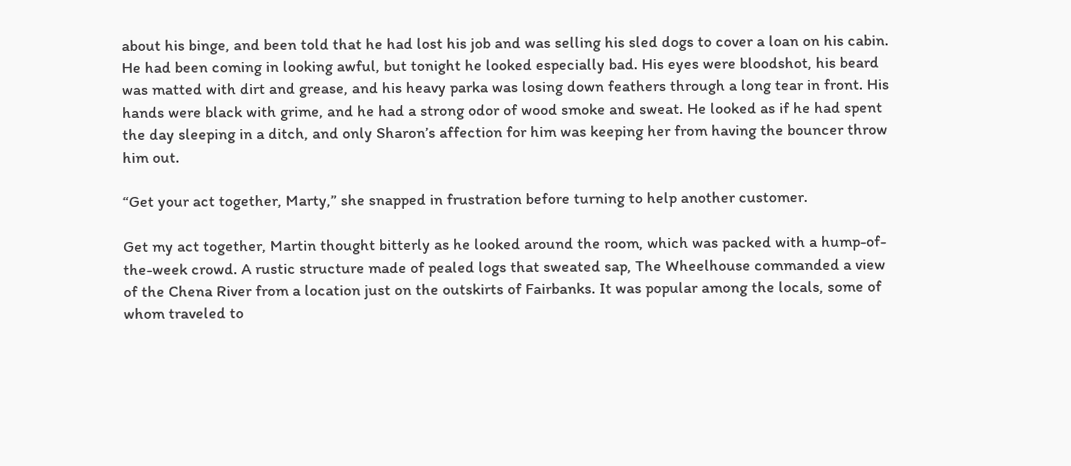about his binge, and been told that he had lost his job and was selling his sled dogs to cover a loan on his cabin. He had been coming in looking awful, but tonight he looked especially bad. His eyes were bloodshot, his beard was matted with dirt and grease, and his heavy parka was losing down feathers through a long tear in front. His hands were black with grime, and he had a strong odor of wood smoke and sweat. He looked as if he had spent the day sleeping in a ditch, and only Sharon’s affection for him was keeping her from having the bouncer throw him out.

“Get your act together, Marty,” she snapped in frustration before turning to help another customer.

Get my act together, Martin thought bitterly as he looked around the room, which was packed with a hump-of-the-week crowd. A rustic structure made of pealed logs that sweated sap, The Wheelhouse commanded a view of the Chena River from a location just on the outskirts of Fairbanks. It was popular among the locals, some of whom traveled to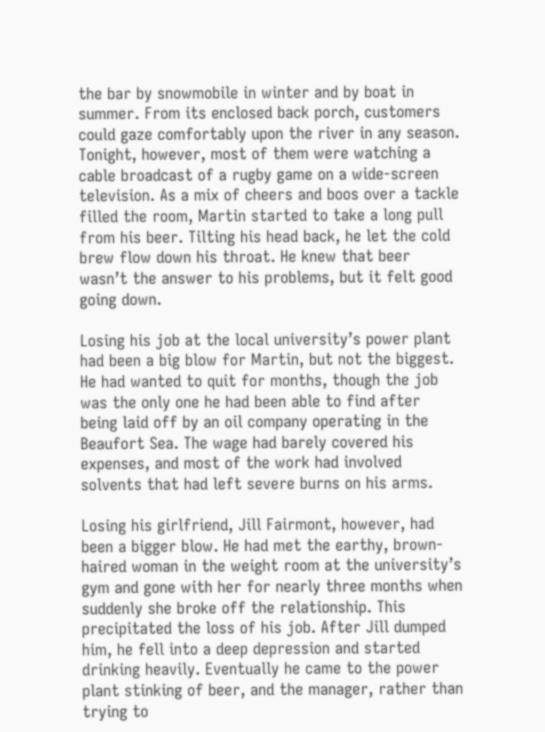the bar by snowmobile in winter and by boat in summer. From its enclosed back porch, customers could gaze comfortably upon the river in any season. Tonight, however, most of them were watching a cable broadcast of a rugby game on a wide-screen television. As a mix of cheers and boos over a tackle filled the room, Martin started to take a long pull from his beer. Tilting his head back, he let the cold brew flow down his throat. He knew that beer wasn’t the answer to his problems, but it felt good going down.

Losing his job at the local university’s power plant had been a big blow for Martin, but not the biggest. He had wanted to quit for months, though the job was the only one he had been able to find after being laid off by an oil company operating in the Beaufort Sea. The wage had barely covered his expenses, and most of the work had involved solvents that had left severe burns on his arms.

Losing his girlfriend, Jill Fairmont, however, had been a bigger blow. He had met the earthy, brown-haired woman in the weight room at the university’s gym and gone with her for nearly three months when suddenly she broke off the relationship. This precipitated the loss of his job. After Jill dumped him, he fell into a deep depression and started drinking heavily. Eventually he came to the power plant stinking of beer, and the manager, rather than trying to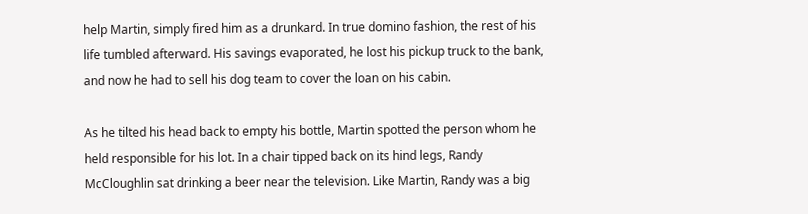help Martin, simply fired him as a drunkard. In true domino fashion, the rest of his life tumbled afterward. His savings evaporated, he lost his pickup truck to the bank, and now he had to sell his dog team to cover the loan on his cabin.

As he tilted his head back to empty his bottle, Martin spotted the person whom he held responsible for his lot. In a chair tipped back on its hind legs, Randy McCloughlin sat drinking a beer near the television. Like Martin, Randy was a big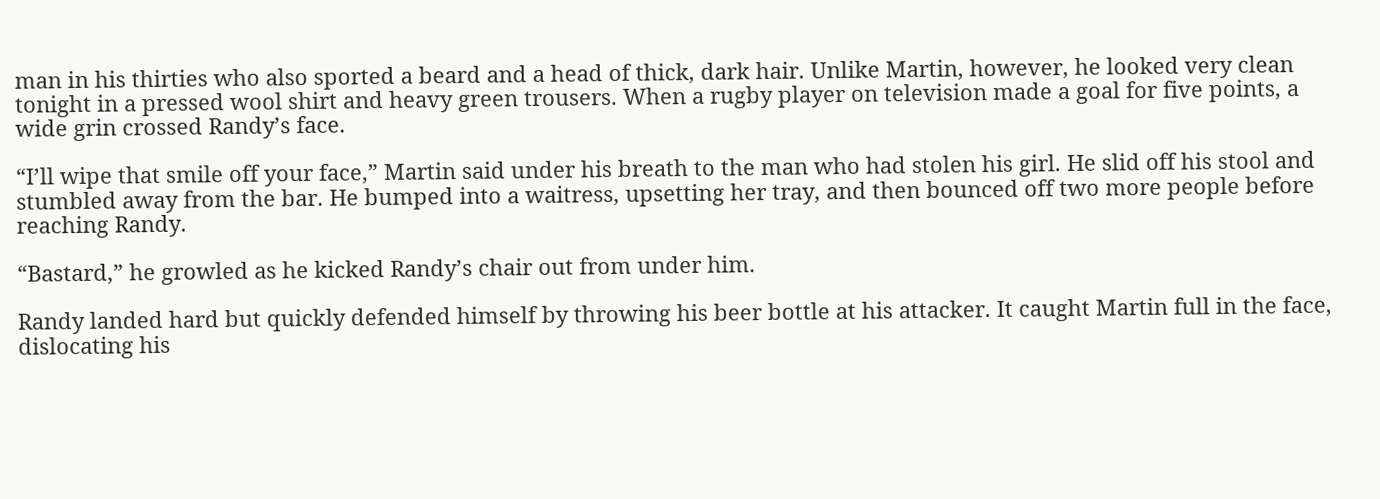man in his thirties who also sported a beard and a head of thick, dark hair. Unlike Martin, however, he looked very clean tonight in a pressed wool shirt and heavy green trousers. When a rugby player on television made a goal for five points, a wide grin crossed Randy’s face.

“I’ll wipe that smile off your face,” Martin said under his breath to the man who had stolen his girl. He slid off his stool and stumbled away from the bar. He bumped into a waitress, upsetting her tray, and then bounced off two more people before reaching Randy.

“Bastard,” he growled as he kicked Randy’s chair out from under him.

Randy landed hard but quickly defended himself by throwing his beer bottle at his attacker. It caught Martin full in the face, dislocating his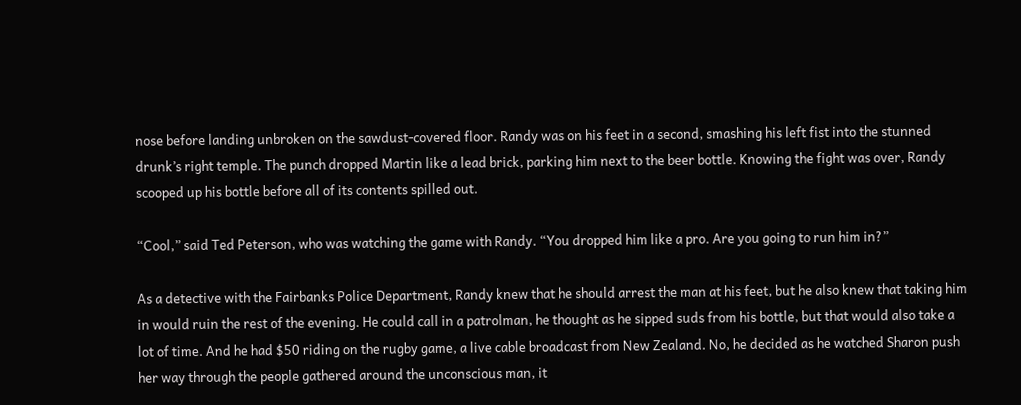nose before landing unbroken on the sawdust-covered floor. Randy was on his feet in a second, smashing his left fist into the stunned drunk’s right temple. The punch dropped Martin like a lead brick, parking him next to the beer bottle. Knowing the fight was over, Randy scooped up his bottle before all of its contents spilled out.

“Cool,” said Ted Peterson, who was watching the game with Randy. “You dropped him like a pro. Are you going to run him in?”

As a detective with the Fairbanks Police Department, Randy knew that he should arrest the man at his feet, but he also knew that taking him in would ruin the rest of the evening. He could call in a patrolman, he thought as he sipped suds from his bottle, but that would also take a lot of time. And he had $50 riding on the rugby game, a live cable broadcast from New Zealand. No, he decided as he watched Sharon push her way through the people gathered around the unconscious man, it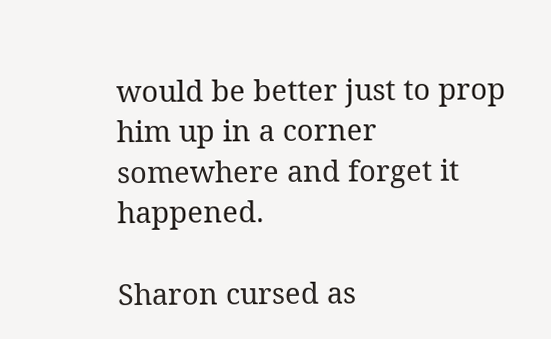would be better just to prop him up in a corner somewhere and forget it happened.

Sharon cursed as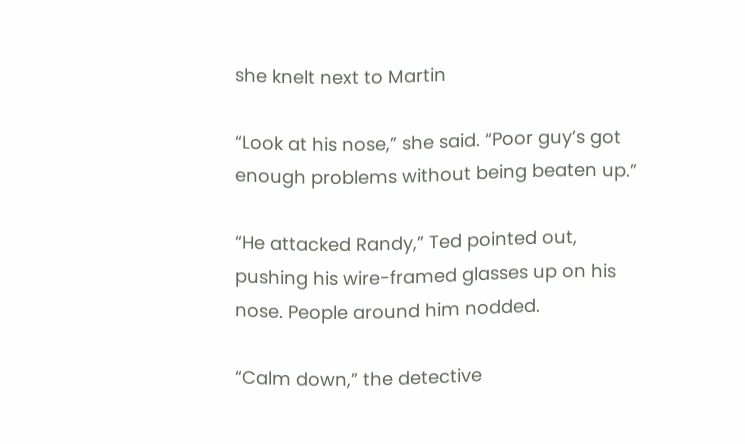she knelt next to Martin

“Look at his nose,” she said. “Poor guy’s got enough problems without being beaten up.”

“He attacked Randy,” Ted pointed out, pushing his wire-framed glasses up on his nose. People around him nodded.

“Calm down,” the detective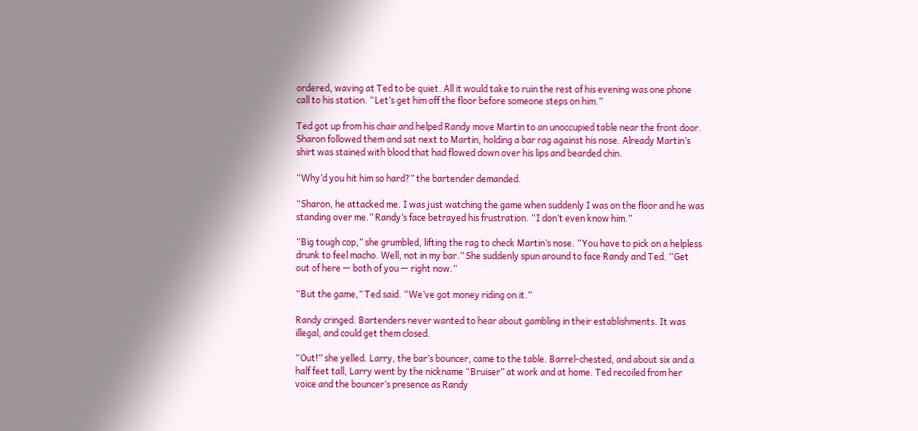ordered, waving at Ted to be quiet. All it would take to ruin the rest of his evening was one phone call to his station. “Let’s get him off the floor before someone steps on him.”

Ted got up from his chair and helped Randy move Martin to an unoccupied table near the front door. Sharon followed them and sat next to Martin, holding a bar rag against his nose. Already Martin’s shirt was stained with blood that had flowed down over his lips and bearded chin.

“Why’d you hit him so hard?” the bartender demanded.

“Sharon, he attacked me. I was just watching the game when suddenly I was on the floor and he was standing over me.” Randy’s face betrayed his frustration. “I don’t even know him.”

“Big tough cop,” she grumbled, lifting the rag to check Martin’s nose. “You have to pick on a helpless drunk to feel macho. Well, not in my bar.” She suddenly spun around to face Randy and Ted. “Get out of here — both of you — right now.”

“But the game,” Ted said. “We’ve got money riding on it.”

Randy cringed. Bartenders never wanted to hear about gambling in their establishments. It was illegal, and could get them closed.

“Out!” she yelled. Larry, the bar’s bouncer, came to the table. Barrel-chested, and about six and a half feet tall, Larry went by the nickname “Bruiser” at work and at home. Ted recoiled from her voice and the bouncer’s presence as Randy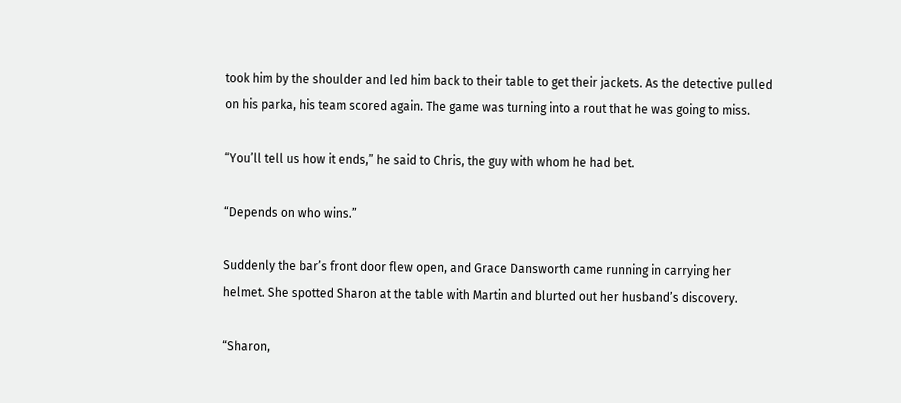took him by the shoulder and led him back to their table to get their jackets. As the detective pulled on his parka, his team scored again. The game was turning into a rout that he was going to miss.

“You’ll tell us how it ends,” he said to Chris, the guy with whom he had bet.

“Depends on who wins.”

Suddenly the bar’s front door flew open, and Grace Dansworth came running in carrying her helmet. She spotted Sharon at the table with Martin and blurted out her husband’s discovery.

“Sharon,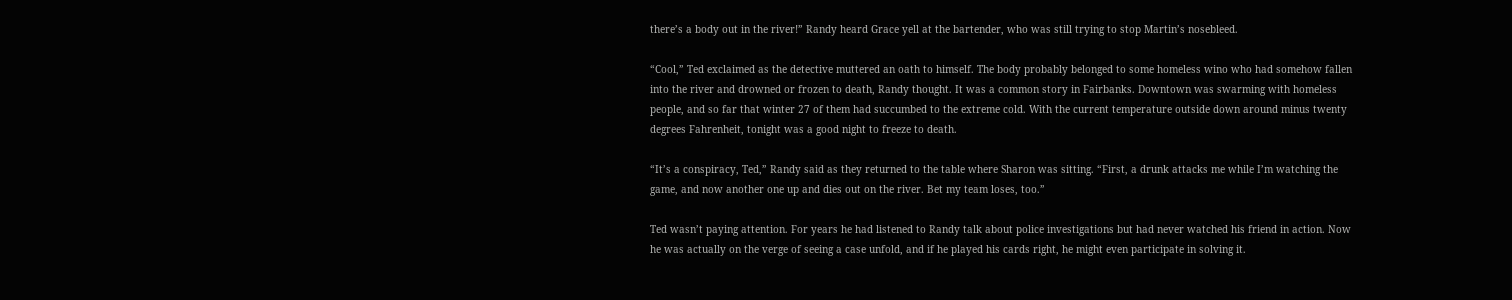there’s a body out in the river!” Randy heard Grace yell at the bartender, who was still trying to stop Martin’s nosebleed.

“Cool,” Ted exclaimed as the detective muttered an oath to himself. The body probably belonged to some homeless wino who had somehow fallen into the river and drowned or frozen to death, Randy thought. It was a common story in Fairbanks. Downtown was swarming with homeless people, and so far that winter 27 of them had succumbed to the extreme cold. With the current temperature outside down around minus twenty degrees Fahrenheit, tonight was a good night to freeze to death.

“It’s a conspiracy, Ted,” Randy said as they returned to the table where Sharon was sitting. “First, a drunk attacks me while I’m watching the game, and now another one up and dies out on the river. Bet my team loses, too.”

Ted wasn’t paying attention. For years he had listened to Randy talk about police investigations but had never watched his friend in action. Now he was actually on the verge of seeing a case unfold, and if he played his cards right, he might even participate in solving it.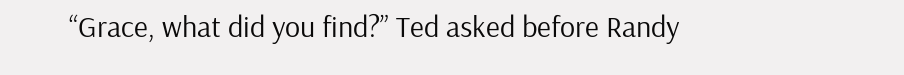“Grace, what did you find?” Ted asked before Randy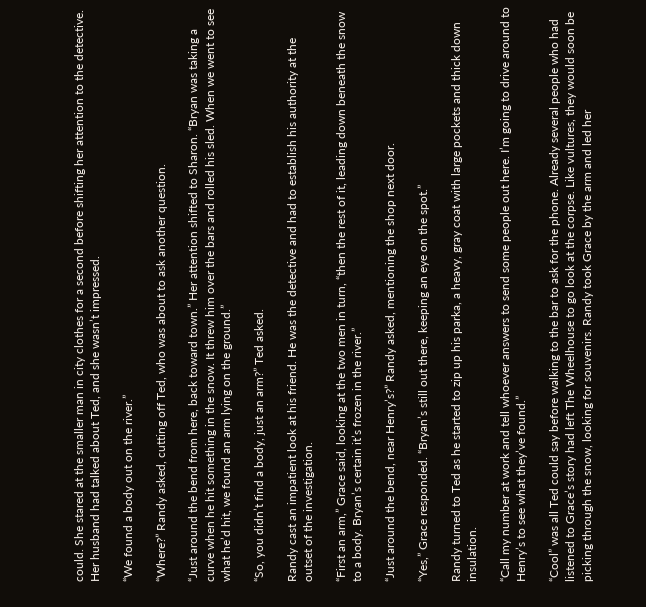could. She stared at the smaller man in city clothes for a second before shifting her attention to the detective. Her husband had talked about Ted, and she wasn’t impressed.

“We found a body out on the river.”

“Where?” Randy asked, cutting off Ted, who was about to ask another question.

“Just around the bend from here, back toward town.” Her attention shifted to Sharon. “Bryan was taking a curve when he hit something in the snow. It threw him over the bars and rolled his sled. When we went to see what he’d hit, we found an arm lying on the ground.”

“So, you didn’t find a body, just an arm?” Ted asked.

Randy cast an impatient look at his friend. He was the detective and had to establish his authority at the outset of the investigation.

“First an arm,” Grace said, looking at the two men in turn, “then the rest of it, leading down beneath the snow to a body. Bryan’s certain it’s frozen in the river.”

“Just around the bend, near Henry’s?” Randy asked, mentioning the shop next door.

“Yes,” Grace responded. “Bryan’s still out there, keeping an eye on the spot.”

Randy turned to Ted as he started to zip up his parka, a heavy, gray coat with large pockets and thick down insulation.

“Call my number at work and tell whoever answers to send some people out here. I’m going to drive around to Henry’s to see what they’ve found.”

“Cool” was all Ted could say before walking to the bar to ask for the phone. Already several people who had listened to Grace’s story had left The Wheelhouse to go look at the corpse. Like vultures, they would soon be picking through the snow, looking for souvenirs. Randy took Grace by the arm and led her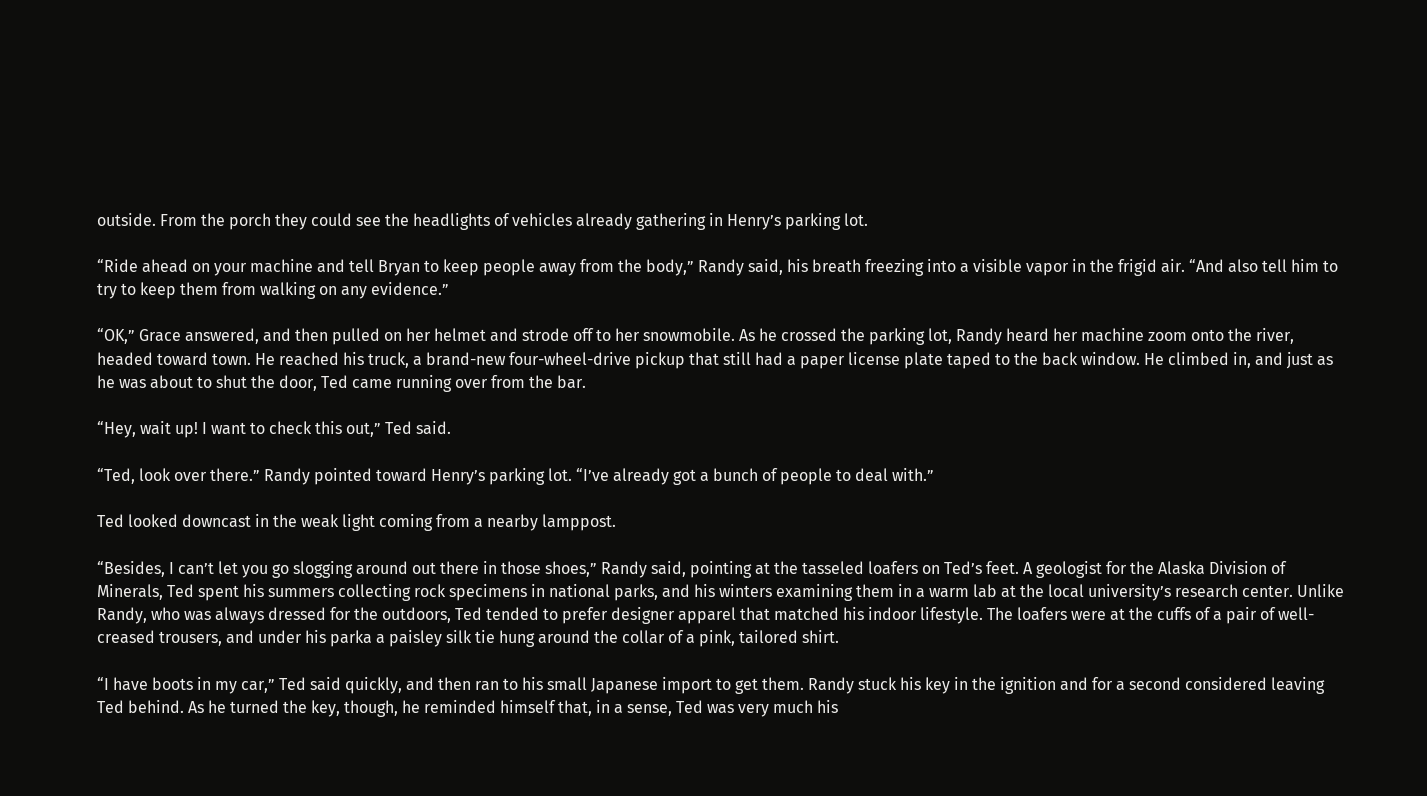outside. From the porch they could see the headlights of vehicles already gathering in Henry’s parking lot.

“Ride ahead on your machine and tell Bryan to keep people away from the body,” Randy said, his breath freezing into a visible vapor in the frigid air. “And also tell him to try to keep them from walking on any evidence.”

“OK,” Grace answered, and then pulled on her helmet and strode off to her snowmobile. As he crossed the parking lot, Randy heard her machine zoom onto the river, headed toward town. He reached his truck, a brand-new four-wheel-drive pickup that still had a paper license plate taped to the back window. He climbed in, and just as he was about to shut the door, Ted came running over from the bar.

“Hey, wait up! I want to check this out,” Ted said.

“Ted, look over there.” Randy pointed toward Henry’s parking lot. “I’ve already got a bunch of people to deal with.”

Ted looked downcast in the weak light coming from a nearby lamppost.

“Besides, I can’t let you go slogging around out there in those shoes,” Randy said, pointing at the tasseled loafers on Ted’s feet. A geologist for the Alaska Division of Minerals, Ted spent his summers collecting rock specimens in national parks, and his winters examining them in a warm lab at the local university’s research center. Unlike Randy, who was always dressed for the outdoors, Ted tended to prefer designer apparel that matched his indoor lifestyle. The loafers were at the cuffs of a pair of well-creased trousers, and under his parka a paisley silk tie hung around the collar of a pink, tailored shirt.

“I have boots in my car,” Ted said quickly, and then ran to his small Japanese import to get them. Randy stuck his key in the ignition and for a second considered leaving Ted behind. As he turned the key, though, he reminded himself that, in a sense, Ted was very much his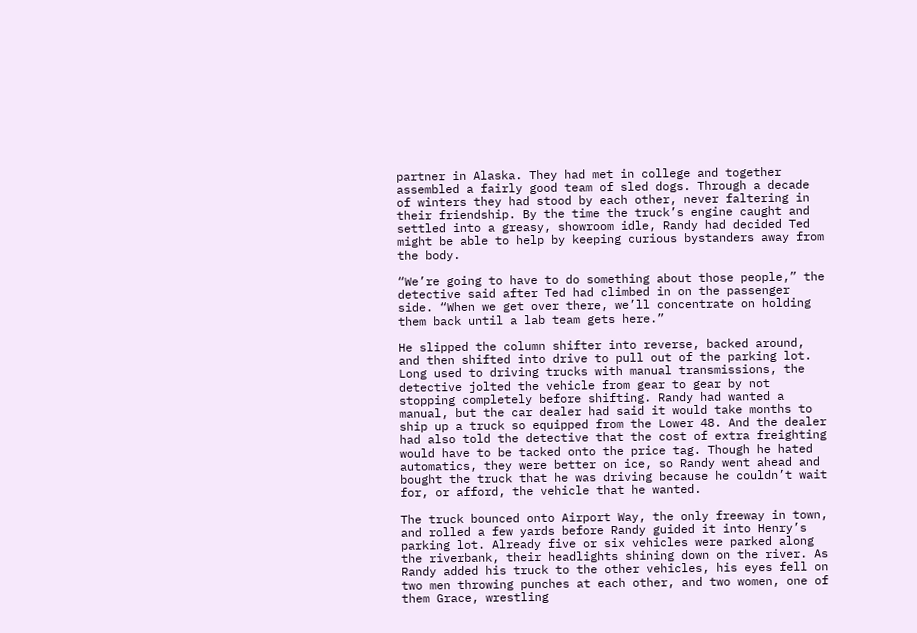partner in Alaska. They had met in college and together assembled a fairly good team of sled dogs. Through a decade of winters they had stood by each other, never faltering in their friendship. By the time the truck’s engine caught and settled into a greasy, showroom idle, Randy had decided Ted might be able to help by keeping curious bystanders away from the body.

“We’re going to have to do something about those people,” the detective said after Ted had climbed in on the passenger side. “When we get over there, we’ll concentrate on holding them back until a lab team gets here.”

He slipped the column shifter into reverse, backed around, and then shifted into drive to pull out of the parking lot. Long used to driving trucks with manual transmissions, the detective jolted the vehicle from gear to gear by not stopping completely before shifting. Randy had wanted a manual, but the car dealer had said it would take months to ship up a truck so equipped from the Lower 48. And the dealer had also told the detective that the cost of extra freighting would have to be tacked onto the price tag. Though he hated automatics, they were better on ice, so Randy went ahead and bought the truck that he was driving because he couldn’t wait for, or afford, the vehicle that he wanted.

The truck bounced onto Airport Way, the only freeway in town, and rolled a few yards before Randy guided it into Henry’s parking lot. Already five or six vehicles were parked along the riverbank, their headlights shining down on the river. As Randy added his truck to the other vehicles, his eyes fell on two men throwing punches at each other, and two women, one of them Grace, wrestling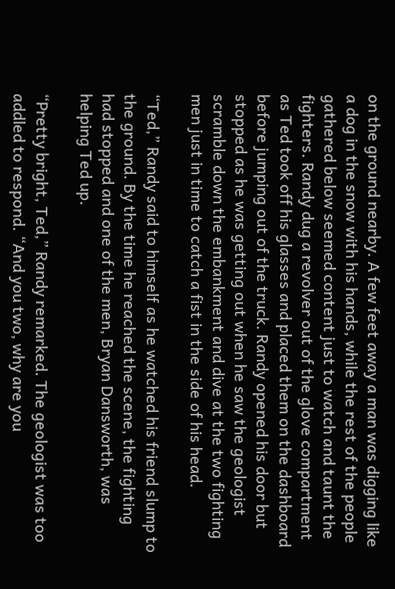on the ground nearby. A few feet away a man was digging like a dog in the snow with his hands, while the rest of the people gathered below seemed content just to watch and taunt the fighters. Randy dug a revolver out of the glove compartment as Ted took off his glasses and placed them on the dashboard before jumping out of the truck. Randy opened his door but stopped as he was getting out when he saw the geologist scramble down the embankment and dive at the two fighting men just in time to catch a fist in the side of his head.

“Ted,” Randy said to himself as he watched his friend slump to the ground. By the time he reached the scene, the fighting had stopped and one of the men, Bryan Dansworth, was helping Ted up.

“Pretty bright, Ted,” Randy remarked. The geologist was too addled to respond. “And you two, why are you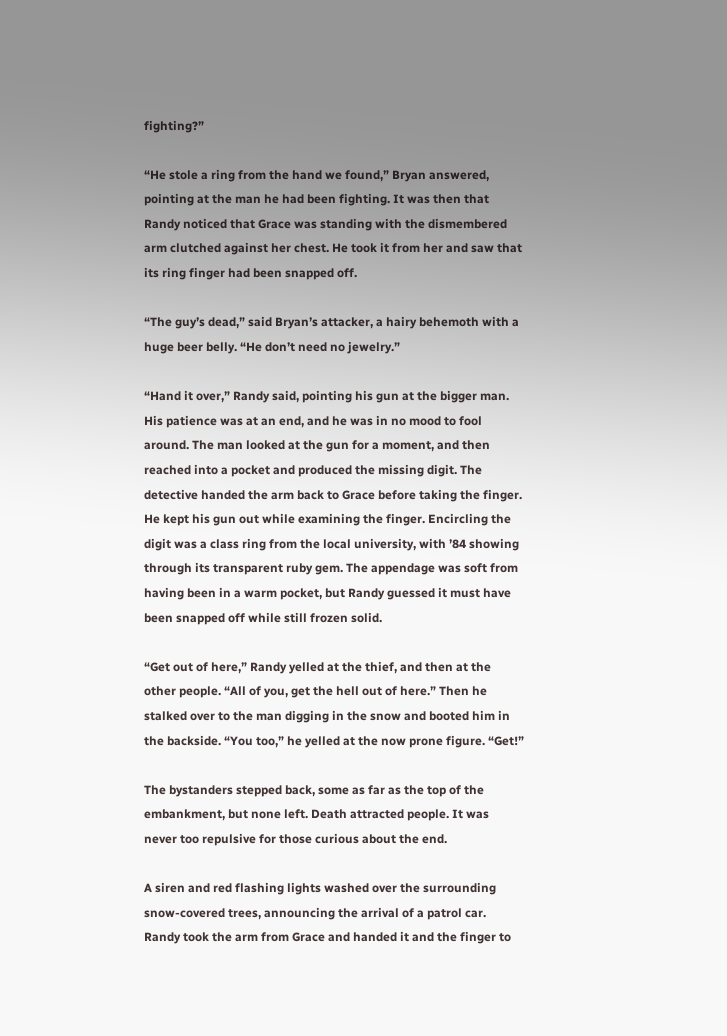fighting?”

“He stole a ring from the hand we found,” Bryan answered, pointing at the man he had been fighting. It was then that Randy noticed that Grace was standing with the dismembered arm clutched against her chest. He took it from her and saw that its ring finger had been snapped off.

“The guy’s dead,” said Bryan’s attacker, a hairy behemoth with a huge beer belly. “He don’t need no jewelry.”

“Hand it over,” Randy said, pointing his gun at the bigger man. His patience was at an end, and he was in no mood to fool around. The man looked at the gun for a moment, and then reached into a pocket and produced the missing digit. The detective handed the arm back to Grace before taking the finger. He kept his gun out while examining the finger. Encircling the digit was a class ring from the local university, with ’84 showing through its transparent ruby gem. The appendage was soft from having been in a warm pocket, but Randy guessed it must have been snapped off while still frozen solid.

“Get out of here,” Randy yelled at the thief, and then at the other people. “All of you, get the hell out of here.” Then he stalked over to the man digging in the snow and booted him in the backside. “You too,” he yelled at the now prone figure. “Get!”

The bystanders stepped back, some as far as the top of the embankment, but none left. Death attracted people. It was never too repulsive for those curious about the end.

A siren and red flashing lights washed over the surrounding snow-covered trees, announcing the arrival of a patrol car. Randy took the arm from Grace and handed it and the finger to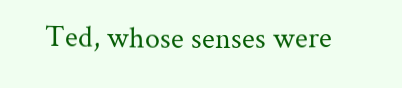Ted, whose senses were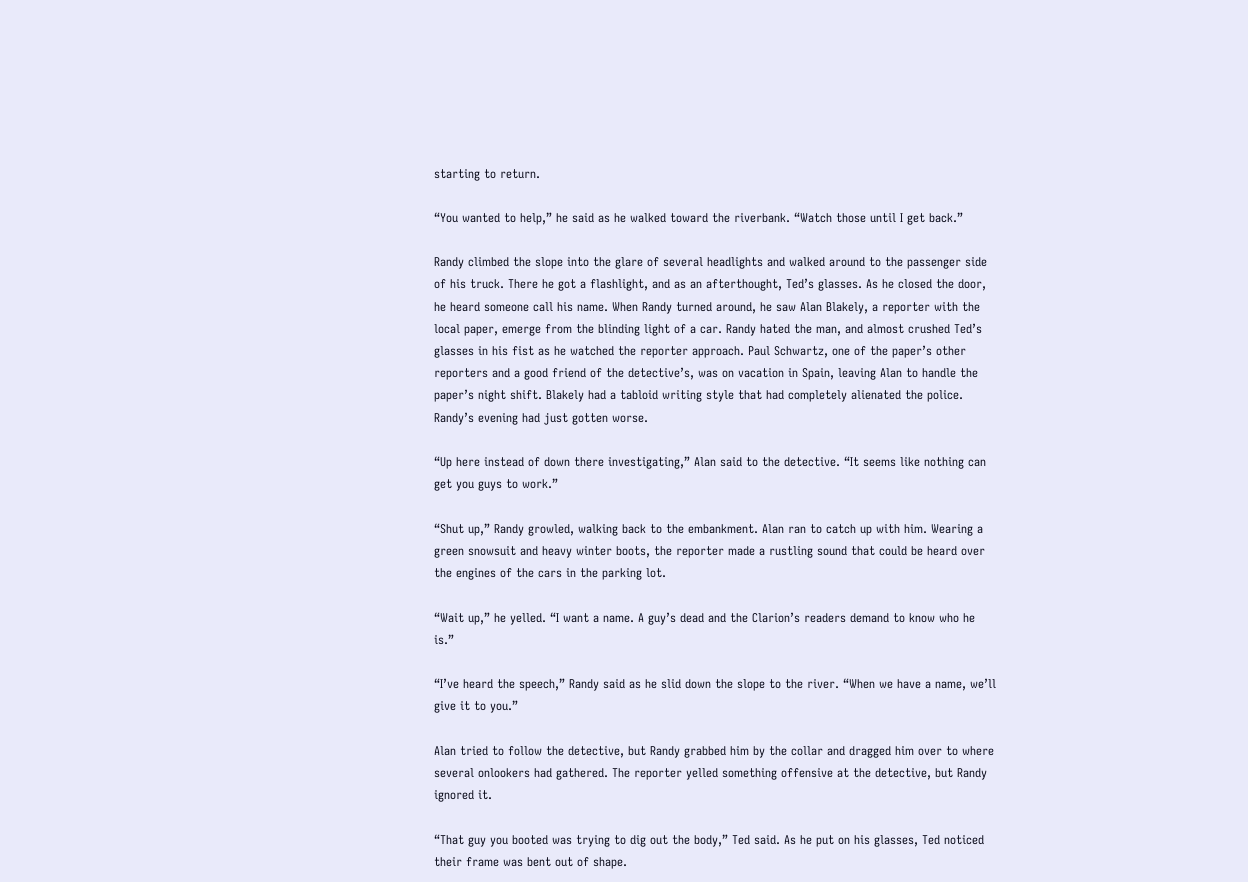starting to return.

“You wanted to help,” he said as he walked toward the riverbank. “Watch those until I get back.”

Randy climbed the slope into the glare of several headlights and walked around to the passenger side of his truck. There he got a flashlight, and as an afterthought, Ted’s glasses. As he closed the door, he heard someone call his name. When Randy turned around, he saw Alan Blakely, a reporter with the local paper, emerge from the blinding light of a car. Randy hated the man, and almost crushed Ted’s glasses in his fist as he watched the reporter approach. Paul Schwartz, one of the paper’s other reporters and a good friend of the detective’s, was on vacation in Spain, leaving Alan to handle the paper’s night shift. Blakely had a tabloid writing style that had completely alienated the police. Randy’s evening had just gotten worse.

“Up here instead of down there investigating,” Alan said to the detective. “It seems like nothing can get you guys to work.”

“Shut up,” Randy growled, walking back to the embankment. Alan ran to catch up with him. Wearing a green snowsuit and heavy winter boots, the reporter made a rustling sound that could be heard over the engines of the cars in the parking lot.

“Wait up,” he yelled. “I want a name. A guy’s dead and the Clarion’s readers demand to know who he is.”

“I’ve heard the speech,” Randy said as he slid down the slope to the river. “When we have a name, we’ll give it to you.”

Alan tried to follow the detective, but Randy grabbed him by the collar and dragged him over to where several onlookers had gathered. The reporter yelled something offensive at the detective, but Randy ignored it.

“That guy you booted was trying to dig out the body,” Ted said. As he put on his glasses, Ted noticed their frame was bent out of shape.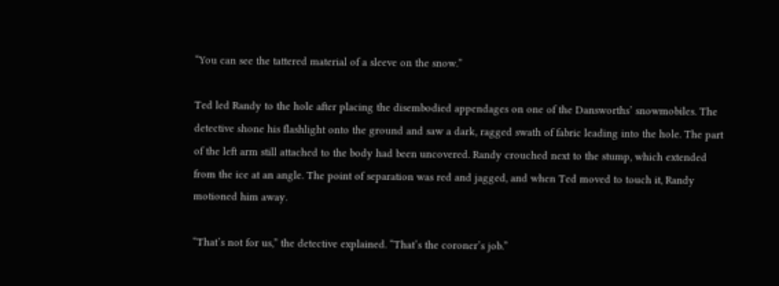“You can see the tattered material of a sleeve on the snow.”

Ted led Randy to the hole after placing the disembodied appendages on one of the Dansworths’ snowmobiles. The detective shone his flashlight onto the ground and saw a dark, ragged swath of fabric leading into the hole. The part of the left arm still attached to the body had been uncovered. Randy crouched next to the stump, which extended from the ice at an angle. The point of separation was red and jagged, and when Ted moved to touch it, Randy motioned him away.

“That’s not for us,” the detective explained. “That’s the coroner’s job.”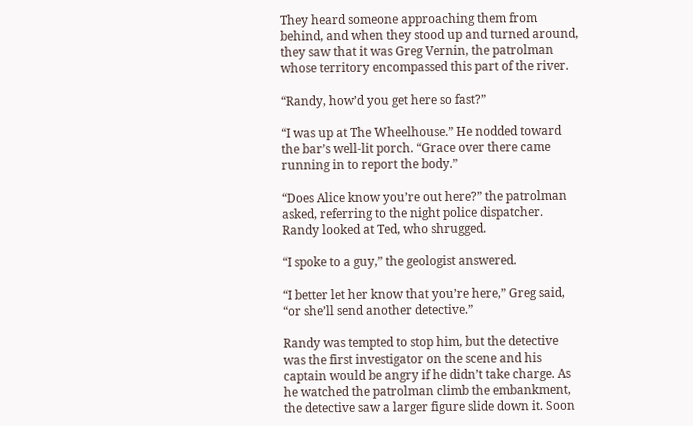They heard someone approaching them from behind, and when they stood up and turned around, they saw that it was Greg Vernin, the patrolman whose territory encompassed this part of the river.

“Randy, how’d you get here so fast?”

“I was up at The Wheelhouse.” He nodded toward the bar’s well-lit porch. “Grace over there came running in to report the body.”

“Does Alice know you’re out here?” the patrolman asked, referring to the night police dispatcher. Randy looked at Ted, who shrugged.

“I spoke to a guy,” the geologist answered.

“I better let her know that you’re here,” Greg said, “or she’ll send another detective.”

Randy was tempted to stop him, but the detective was the first investigator on the scene and his captain would be angry if he didn’t take charge. As he watched the patrolman climb the embankment, the detective saw a larger figure slide down it. Soon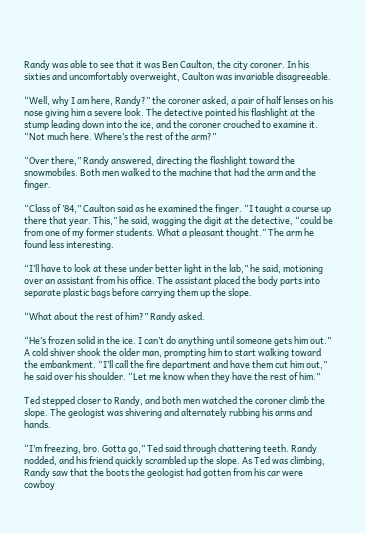Randy was able to see that it was Ben Caulton, the city coroner. In his sixties and uncomfortably overweight, Caulton was invariable disagreeable.

“Well, why I am here, Randy?” the coroner asked, a pair of half lenses on his nose giving him a severe look. The detective pointed his flashlight at the stump leading down into the ice, and the coroner crouched to examine it. “Not much here. Where’s the rest of the arm?”

“Over there,” Randy answered, directing the flashlight toward the snowmobiles. Both men walked to the machine that had the arm and the finger.

“Class of ’84,” Caulton said as he examined the finger. “I taught a course up there that year. This,” he said, wagging the digit at the detective, “could be from one of my former students. What a pleasant thought.” The arm he found less interesting.

“I’ll have to look at these under better light in the lab,” he said, motioning over an assistant from his office. The assistant placed the body parts into separate plastic bags before carrying them up the slope.

“What about the rest of him?” Randy asked.

“He’s frozen solid in the ice. I can’t do anything until someone gets him out.” A cold shiver shook the older man, prompting him to start walking toward the embankment. “I’ll call the fire department and have them cut him out,” he said over his shoulder. “Let me know when they have the rest of him.”

Ted stepped closer to Randy, and both men watched the coroner climb the slope. The geologist was shivering and alternately rubbing his arms and hands.

“I’m freezing, bro. Gotta go,” Ted said through chattering teeth. Randy nodded, and his friend quickly scrambled up the slope. As Ted was climbing, Randy saw that the boots the geologist had gotten from his car were cowboy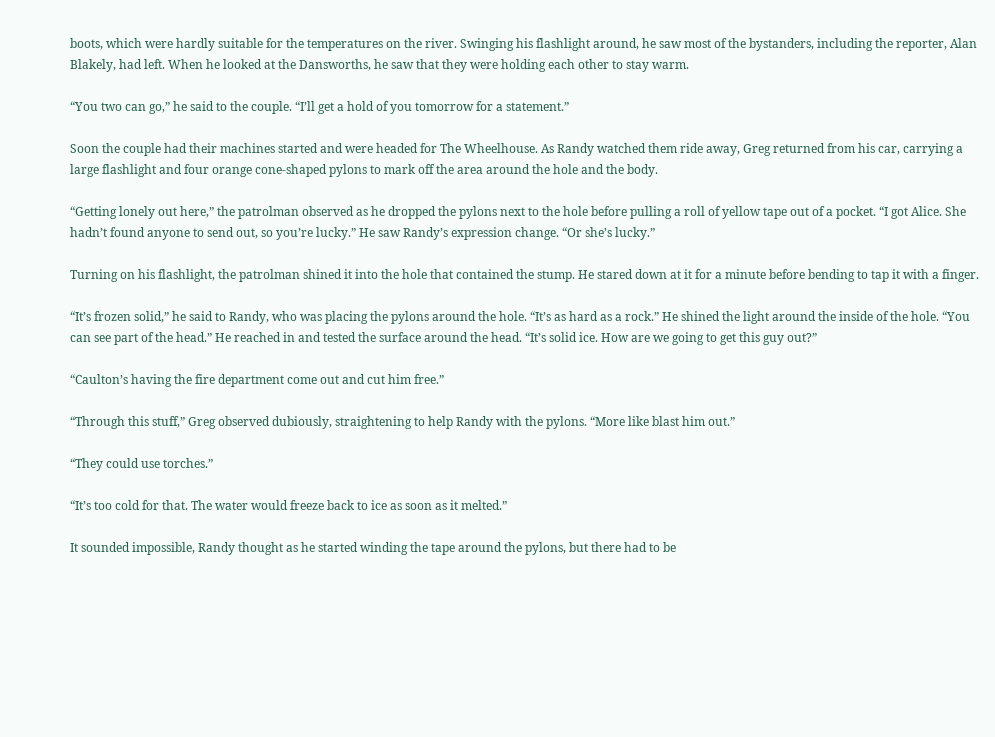boots, which were hardly suitable for the temperatures on the river. Swinging his flashlight around, he saw most of the bystanders, including the reporter, Alan Blakely, had left. When he looked at the Dansworths, he saw that they were holding each other to stay warm.

“You two can go,” he said to the couple. “I’ll get a hold of you tomorrow for a statement.”

Soon the couple had their machines started and were headed for The Wheelhouse. As Randy watched them ride away, Greg returned from his car, carrying a large flashlight and four orange cone-shaped pylons to mark off the area around the hole and the body.

“Getting lonely out here,” the patrolman observed as he dropped the pylons next to the hole before pulling a roll of yellow tape out of a pocket. “I got Alice. She hadn’t found anyone to send out, so you’re lucky.” He saw Randy’s expression change. “Or she’s lucky.”

Turning on his flashlight, the patrolman shined it into the hole that contained the stump. He stared down at it for a minute before bending to tap it with a finger.

“It’s frozen solid,” he said to Randy, who was placing the pylons around the hole. “It’s as hard as a rock.” He shined the light around the inside of the hole. “You can see part of the head.” He reached in and tested the surface around the head. “It’s solid ice. How are we going to get this guy out?”

“Caulton’s having the fire department come out and cut him free.”

“Through this stuff,” Greg observed dubiously, straightening to help Randy with the pylons. “More like blast him out.”

“They could use torches.”

“It’s too cold for that. The water would freeze back to ice as soon as it melted.”

It sounded impossible, Randy thought as he started winding the tape around the pylons, but there had to be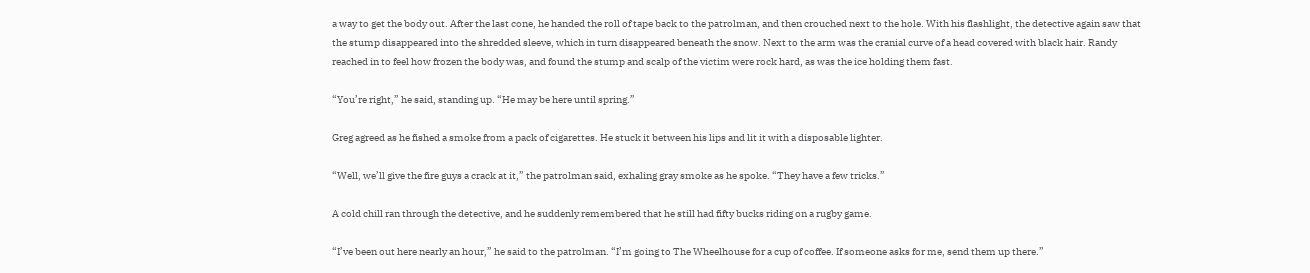a way to get the body out. After the last cone, he handed the roll of tape back to the patrolman, and then crouched next to the hole. With his flashlight, the detective again saw that the stump disappeared into the shredded sleeve, which in turn disappeared beneath the snow. Next to the arm was the cranial curve of a head covered with black hair. Randy reached in to feel how frozen the body was, and found the stump and scalp of the victim were rock hard, as was the ice holding them fast.

“You’re right,” he said, standing up. “He may be here until spring.”

Greg agreed as he fished a smoke from a pack of cigarettes. He stuck it between his lips and lit it with a disposable lighter.

“Well, we’ll give the fire guys a crack at it,” the patrolman said, exhaling gray smoke as he spoke. “They have a few tricks.”

A cold chill ran through the detective, and he suddenly remembered that he still had fifty bucks riding on a rugby game.

“I’ve been out here nearly an hour,” he said to the patrolman. “I’m going to The Wheelhouse for a cup of coffee. If someone asks for me, send them up there.”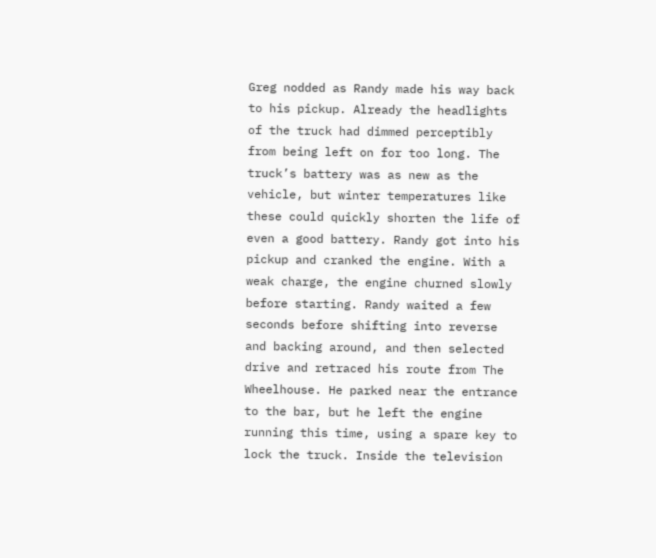Greg nodded as Randy made his way back to his pickup. Already the headlights of the truck had dimmed perceptibly from being left on for too long. The truck’s battery was as new as the vehicle, but winter temperatures like these could quickly shorten the life of even a good battery. Randy got into his pickup and cranked the engine. With a weak charge, the engine churned slowly before starting. Randy waited a few seconds before shifting into reverse and backing around, and then selected drive and retraced his route from The Wheelhouse. He parked near the entrance to the bar, but he left the engine running this time, using a spare key to lock the truck. Inside the television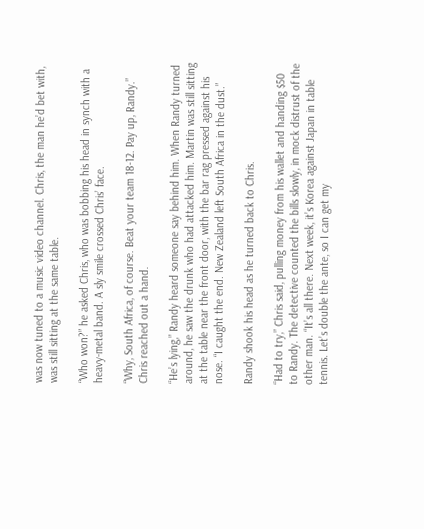was now tuned to a music video channel. Chris, the man he’d bet with, was still sitting at the same table.

“Who won?” he asked Chris, who was bobbing his head in synch with a heavy-metal band. A sly smile crossed Chris’ face.

“Why, South Africa, of course. Beat your team 18-12. Pay up, Randy.” Chris reached out a hand.

“He’s lying,” Randy heard someone say behind him. When Randy turned around, he saw the drunk who had attacked him. Martin was still sitting at the table near the front door, with the bar rag pressed against his nose. “I caught the end. New Zealand left South Africa in the dust.”

Randy shook his head as he turned back to Chris.

“Had to try,” Chris said, pulling money from his wallet and handing $50 to Randy. The detective counted the bills slowly, in mock distrust of the other man. “It’s all there. Next week, it’s Korea against Japan in table tennis. Let’s double the ante, so I can get my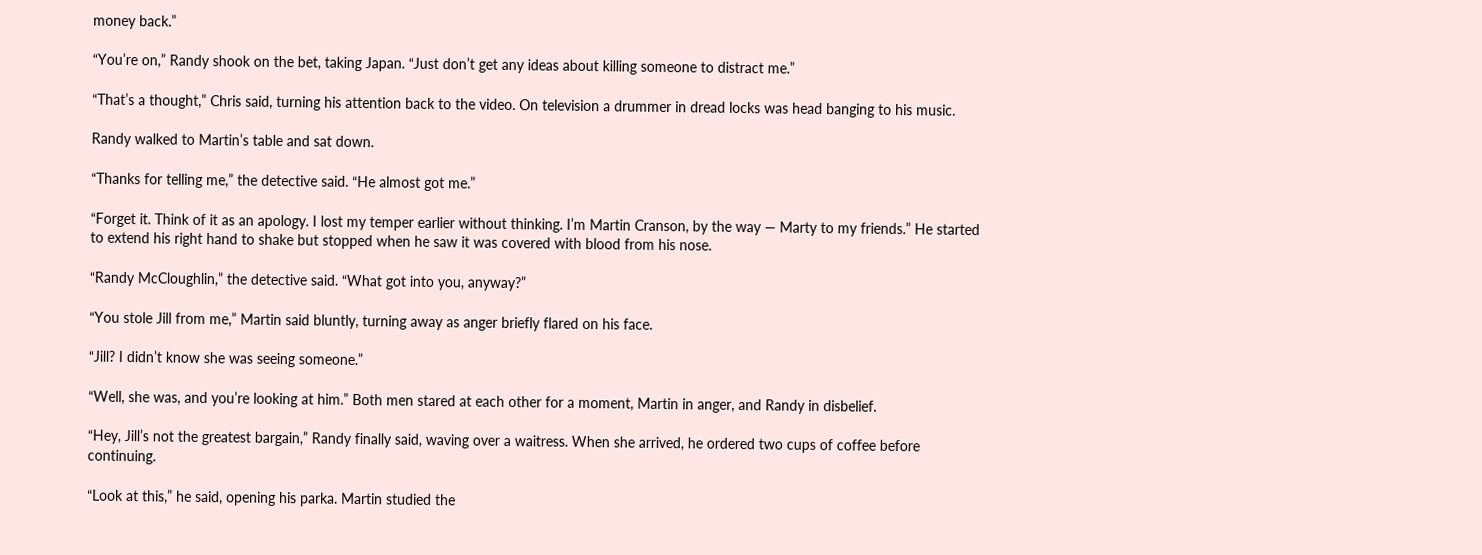money back.”

“You’re on,” Randy shook on the bet, taking Japan. “Just don’t get any ideas about killing someone to distract me.”

“That’s a thought,” Chris said, turning his attention back to the video. On television a drummer in dread locks was head banging to his music.

Randy walked to Martin’s table and sat down.

“Thanks for telling me,” the detective said. “He almost got me.”

“Forget it. Think of it as an apology. I lost my temper earlier without thinking. I’m Martin Cranson, by the way — Marty to my friends.” He started to extend his right hand to shake but stopped when he saw it was covered with blood from his nose.

“Randy McCloughlin,” the detective said. “What got into you, anyway?”

“You stole Jill from me,” Martin said bluntly, turning away as anger briefly flared on his face.

“Jill? I didn’t know she was seeing someone.”

“Well, she was, and you’re looking at him.” Both men stared at each other for a moment, Martin in anger, and Randy in disbelief.

“Hey, Jill’s not the greatest bargain,” Randy finally said, waving over a waitress. When she arrived, he ordered two cups of coffee before continuing.

“Look at this,” he said, opening his parka. Martin studied the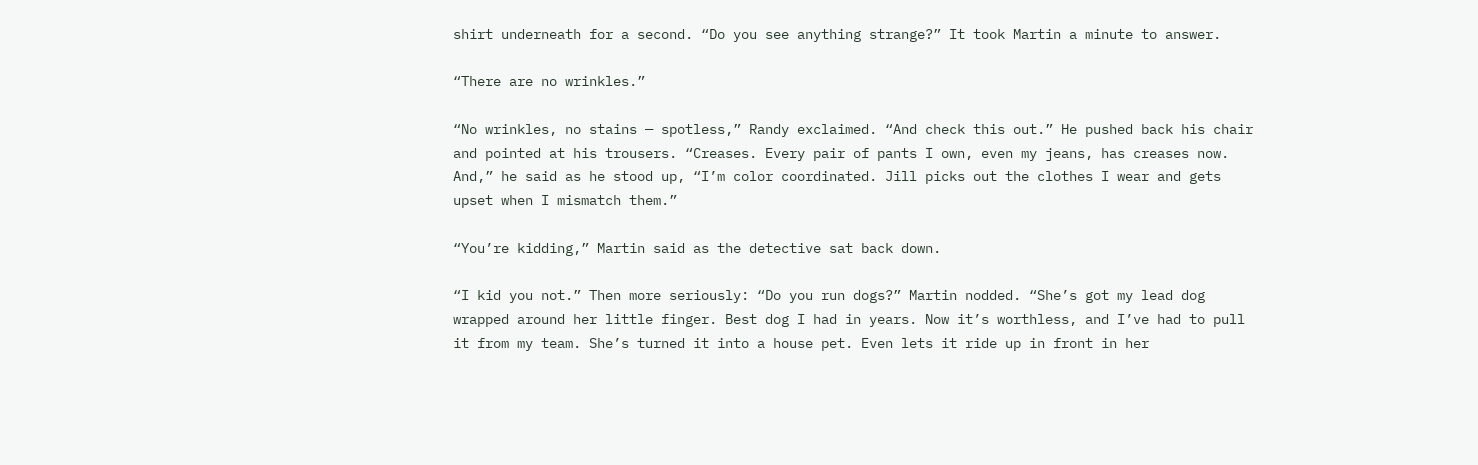shirt underneath for a second. “Do you see anything strange?” It took Martin a minute to answer.

“There are no wrinkles.”

“No wrinkles, no stains — spotless,” Randy exclaimed. “And check this out.” He pushed back his chair and pointed at his trousers. “Creases. Every pair of pants I own, even my jeans, has creases now. And,” he said as he stood up, “I’m color coordinated. Jill picks out the clothes I wear and gets upset when I mismatch them.”

“You’re kidding,” Martin said as the detective sat back down.

“I kid you not.” Then more seriously: “Do you run dogs?” Martin nodded. “She’s got my lead dog wrapped around her little finger. Best dog I had in years. Now it’s worthless, and I’ve had to pull it from my team. She’s turned it into a house pet. Even lets it ride up in front in her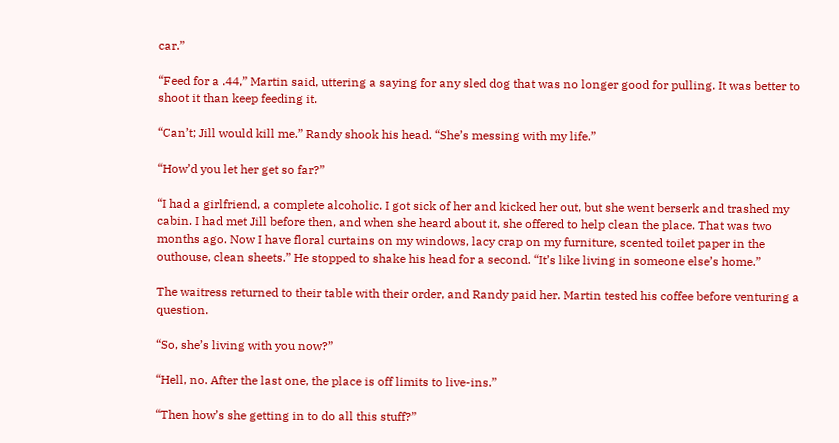car.”

“Feed for a .44,” Martin said, uttering a saying for any sled dog that was no longer good for pulling. It was better to shoot it than keep feeding it.

“Can’t; Jill would kill me.” Randy shook his head. “She’s messing with my life.”

“How’d you let her get so far?”

“I had a girlfriend, a complete alcoholic. I got sick of her and kicked her out, but she went berserk and trashed my cabin. I had met Jill before then, and when she heard about it, she offered to help clean the place. That was two months ago. Now I have floral curtains on my windows, lacy crap on my furniture, scented toilet paper in the outhouse, clean sheets.” He stopped to shake his head for a second. “It’s like living in someone else’s home.”

The waitress returned to their table with their order, and Randy paid her. Martin tested his coffee before venturing a question.

“So, she’s living with you now?”

“Hell, no. After the last one, the place is off limits to live-ins.”

“Then how’s she getting in to do all this stuff?”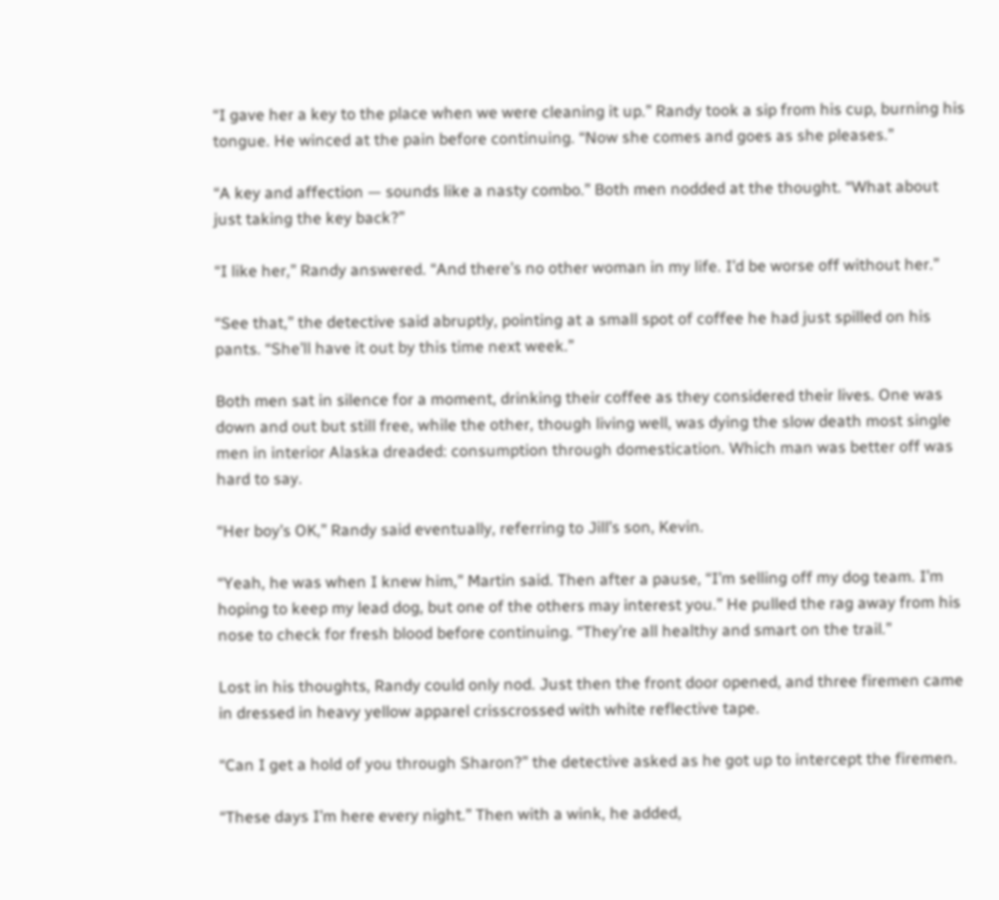“I gave her a key to the place when we were cleaning it up.” Randy took a sip from his cup, burning his tongue. He winced at the pain before continuing. “Now she comes and goes as she pleases.”

“A key and affection — sounds like a nasty combo.” Both men nodded at the thought. “What about just taking the key back?”

“I like her,” Randy answered. “And there’s no other woman in my life. I’d be worse off without her.”

“See that,” the detective said abruptly, pointing at a small spot of coffee he had just spilled on his pants. “She’ll have it out by this time next week.”

Both men sat in silence for a moment, drinking their coffee as they considered their lives. One was down and out but still free, while the other, though living well, was dying the slow death most single men in interior Alaska dreaded: consumption through domestication. Which man was better off was hard to say.

“Her boy’s OK,” Randy said eventually, referring to Jill’s son, Kevin.

“Yeah, he was when I knew him,” Martin said. Then after a pause, “I’m selling off my dog team. I’m hoping to keep my lead dog, but one of the others may interest you.” He pulled the rag away from his nose to check for fresh blood before continuing. “They’re all healthy and smart on the trail.”

Lost in his thoughts, Randy could only nod. Just then the front door opened, and three firemen came in dressed in heavy yellow apparel crisscrossed with white reflective tape.

“Can I get a hold of you through Sharon?” the detective asked as he got up to intercept the firemen.

“These days I’m here every night.” Then with a wink, he added,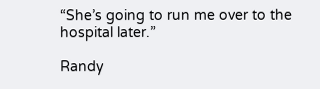“She’s going to run me over to the hospital later.”

Randy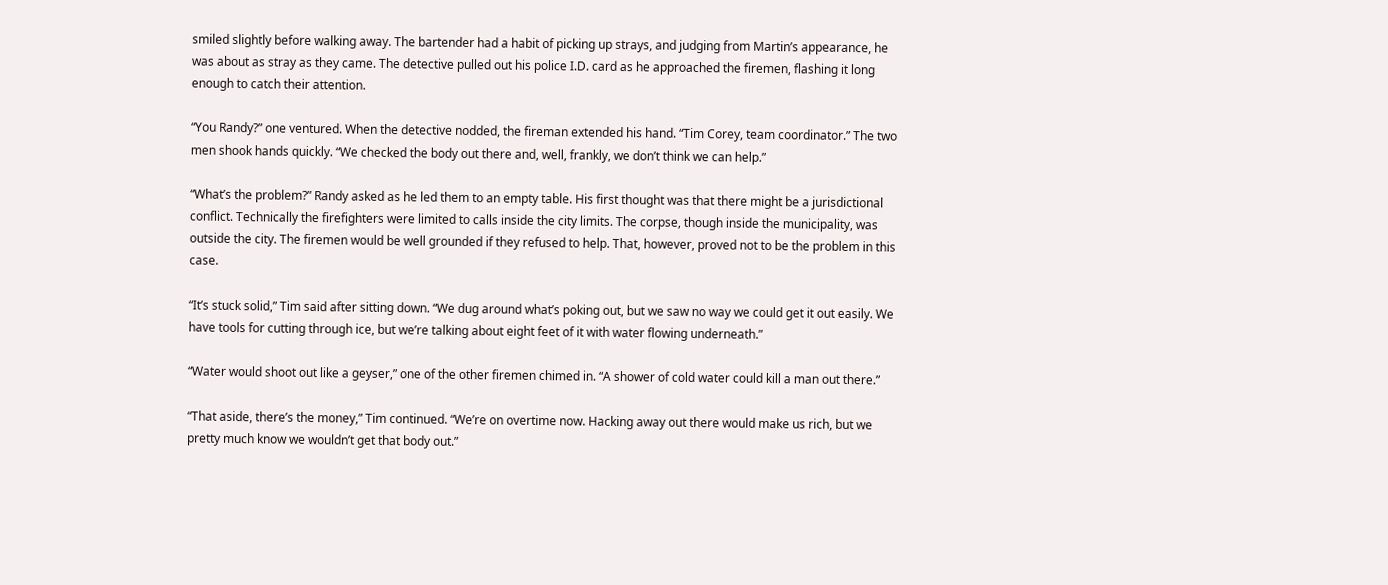smiled slightly before walking away. The bartender had a habit of picking up strays, and judging from Martin’s appearance, he was about as stray as they came. The detective pulled out his police I.D. card as he approached the firemen, flashing it long enough to catch their attention.

“You Randy?” one ventured. When the detective nodded, the fireman extended his hand. “Tim Corey, team coordinator.” The two men shook hands quickly. “We checked the body out there and, well, frankly, we don’t think we can help.”

“What’s the problem?” Randy asked as he led them to an empty table. His first thought was that there might be a jurisdictional conflict. Technically the firefighters were limited to calls inside the city limits. The corpse, though inside the municipality, was outside the city. The firemen would be well grounded if they refused to help. That, however, proved not to be the problem in this case.

“It’s stuck solid,” Tim said after sitting down. “We dug around what’s poking out, but we saw no way we could get it out easily. We have tools for cutting through ice, but we’re talking about eight feet of it with water flowing underneath.”

“Water would shoot out like a geyser,” one of the other firemen chimed in. “A shower of cold water could kill a man out there.”

“That aside, there’s the money,” Tim continued. “We’re on overtime now. Hacking away out there would make us rich, but we pretty much know we wouldn’t get that body out.”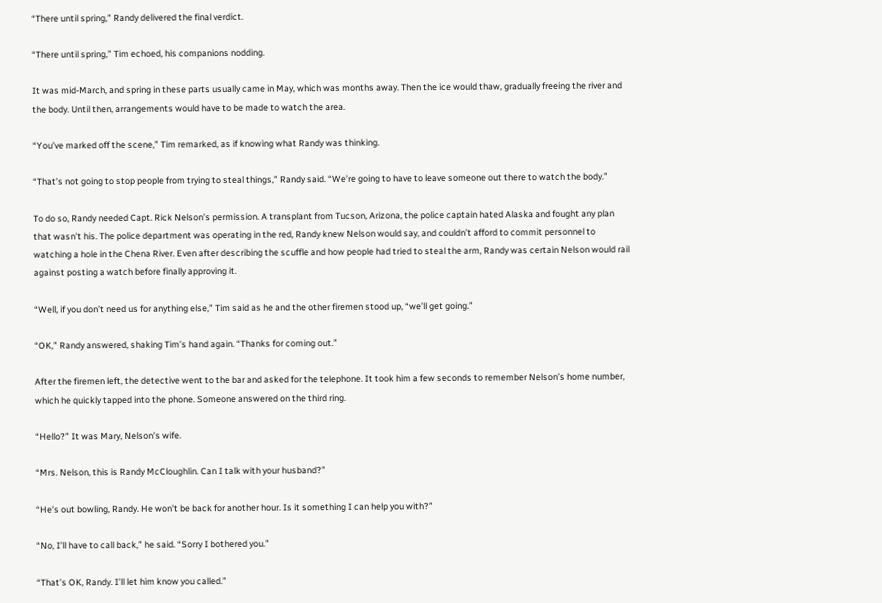“There until spring,” Randy delivered the final verdict.

“There until spring,” Tim echoed, his companions nodding.

It was mid-March, and spring in these parts usually came in May, which was months away. Then the ice would thaw, gradually freeing the river and the body. Until then, arrangements would have to be made to watch the area.

“You’ve marked off the scene,” Tim remarked, as if knowing what Randy was thinking.

“That’s not going to stop people from trying to steal things,” Randy said. “We’re going to have to leave someone out there to watch the body.”

To do so, Randy needed Capt. Rick Nelson’s permission. A transplant from Tucson, Arizona, the police captain hated Alaska and fought any plan that wasn’t his. The police department was operating in the red, Randy knew Nelson would say, and couldn’t afford to commit personnel to watching a hole in the Chena River. Even after describing the scuffle and how people had tried to steal the arm, Randy was certain Nelson would rail against posting a watch before finally approving it.

“Well, if you don’t need us for anything else,” Tim said as he and the other firemen stood up, “we’ll get going.”

“OK,” Randy answered, shaking Tim’s hand again. “Thanks for coming out.”

After the firemen left, the detective went to the bar and asked for the telephone. It took him a few seconds to remember Nelson’s home number, which he quickly tapped into the phone. Someone answered on the third ring.

“Hello?” It was Mary, Nelson’s wife.

“Mrs. Nelson, this is Randy McCloughlin. Can I talk with your husband?”

“He’s out bowling, Randy. He won’t be back for another hour. Is it something I can help you with?”

“No, I’ll have to call back,” he said. “Sorry I bothered you.”

“That’s OK, Randy. I’ll let him know you called.”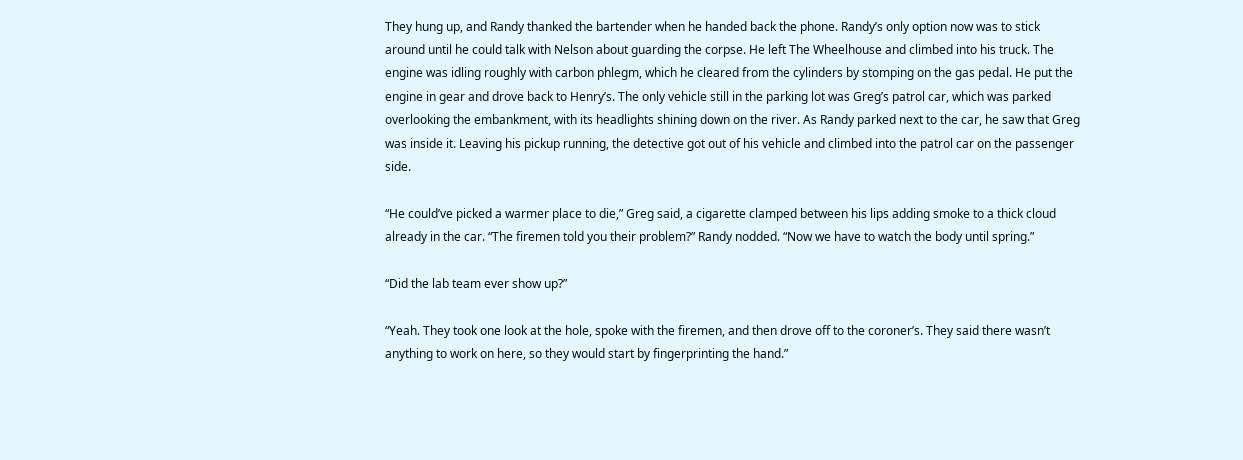They hung up, and Randy thanked the bartender when he handed back the phone. Randy’s only option now was to stick around until he could talk with Nelson about guarding the corpse. He left The Wheelhouse and climbed into his truck. The engine was idling roughly with carbon phlegm, which he cleared from the cylinders by stomping on the gas pedal. He put the engine in gear and drove back to Henry’s. The only vehicle still in the parking lot was Greg’s patrol car, which was parked overlooking the embankment, with its headlights shining down on the river. As Randy parked next to the car, he saw that Greg was inside it. Leaving his pickup running, the detective got out of his vehicle and climbed into the patrol car on the passenger side.

“He could’ve picked a warmer place to die,” Greg said, a cigarette clamped between his lips adding smoke to a thick cloud already in the car. “The firemen told you their problem?” Randy nodded. “Now we have to watch the body until spring.”

“Did the lab team ever show up?”

“Yeah. They took one look at the hole, spoke with the firemen, and then drove off to the coroner’s. They said there wasn’t anything to work on here, so they would start by fingerprinting the hand.”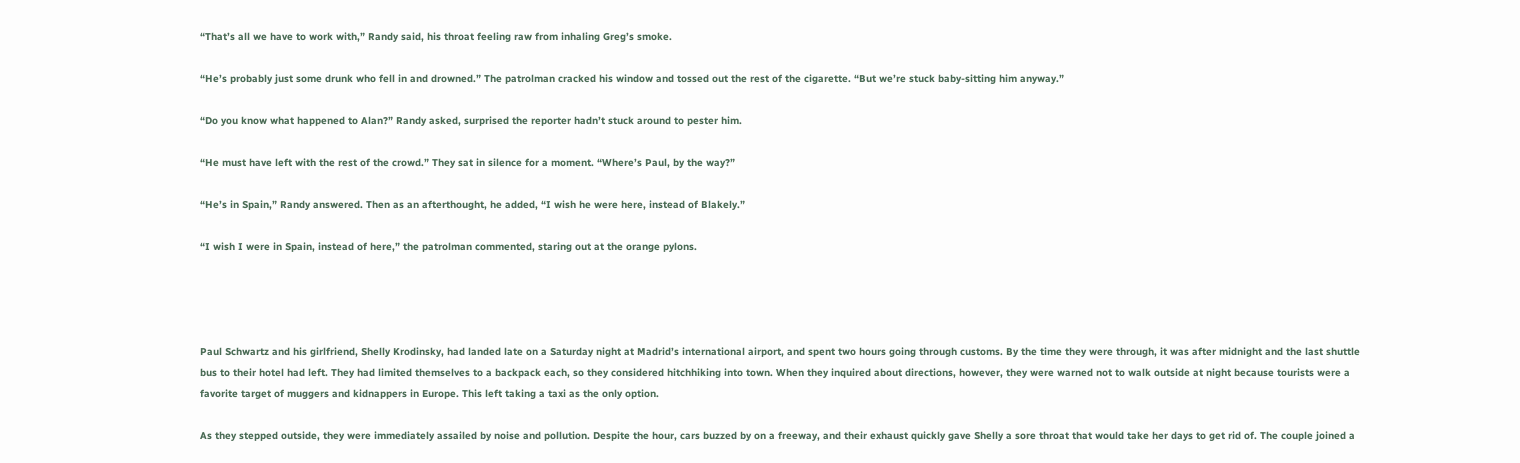“That’s all we have to work with,” Randy said, his throat feeling raw from inhaling Greg’s smoke.

“He’s probably just some drunk who fell in and drowned.” The patrolman cracked his window and tossed out the rest of the cigarette. “But we’re stuck baby-sitting him anyway.”

“Do you know what happened to Alan?” Randy asked, surprised the reporter hadn’t stuck around to pester him.

“He must have left with the rest of the crowd.” They sat in silence for a moment. “Where’s Paul, by the way?”

“He’s in Spain,” Randy answered. Then as an afterthought, he added, “I wish he were here, instead of Blakely.”

“I wish I were in Spain, instead of here,” the patrolman commented, staring out at the orange pylons.




Paul Schwartz and his girlfriend, Shelly Krodinsky, had landed late on a Saturday night at Madrid’s international airport, and spent two hours going through customs. By the time they were through, it was after midnight and the last shuttle bus to their hotel had left. They had limited themselves to a backpack each, so they considered hitchhiking into town. When they inquired about directions, however, they were warned not to walk outside at night because tourists were a favorite target of muggers and kidnappers in Europe. This left taking a taxi as the only option.

As they stepped outside, they were immediately assailed by noise and pollution. Despite the hour, cars buzzed by on a freeway, and their exhaust quickly gave Shelly a sore throat that would take her days to get rid of. The couple joined a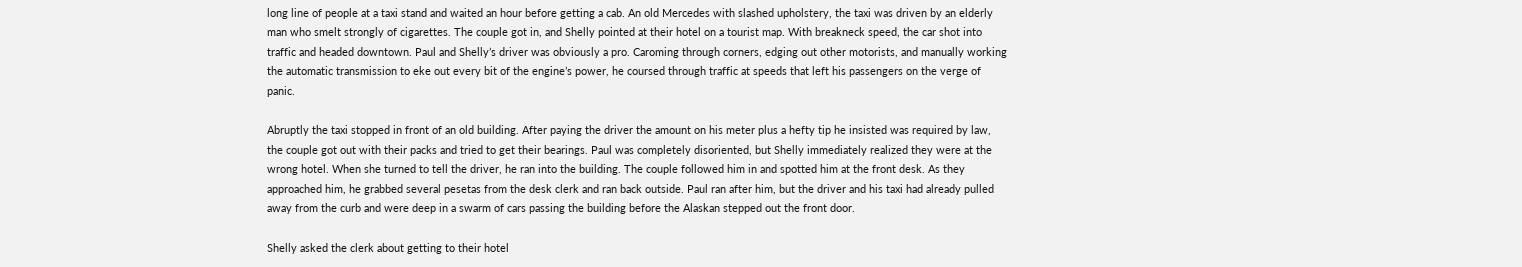long line of people at a taxi stand and waited an hour before getting a cab. An old Mercedes with slashed upholstery, the taxi was driven by an elderly man who smelt strongly of cigarettes. The couple got in, and Shelly pointed at their hotel on a tourist map. With breakneck speed, the car shot into traffic and headed downtown. Paul and Shelly’s driver was obviously a pro. Caroming through corners, edging out other motorists, and manually working the automatic transmission to eke out every bit of the engine’s power, he coursed through traffic at speeds that left his passengers on the verge of panic.

Abruptly the taxi stopped in front of an old building. After paying the driver the amount on his meter plus a hefty tip he insisted was required by law, the couple got out with their packs and tried to get their bearings. Paul was completely disoriented, but Shelly immediately realized they were at the wrong hotel. When she turned to tell the driver, he ran into the building. The couple followed him in and spotted him at the front desk. As they approached him, he grabbed several pesetas from the desk clerk and ran back outside. Paul ran after him, but the driver and his taxi had already pulled away from the curb and were deep in a swarm of cars passing the building before the Alaskan stepped out the front door.

Shelly asked the clerk about getting to their hotel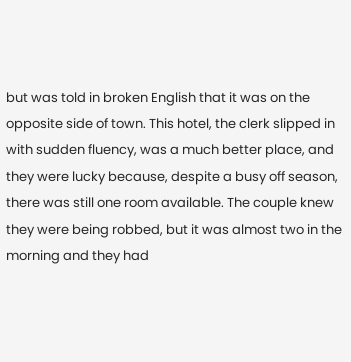but was told in broken English that it was on the opposite side of town. This hotel, the clerk slipped in with sudden fluency, was a much better place, and they were lucky because, despite a busy off season, there was still one room available. The couple knew they were being robbed, but it was almost two in the morning and they had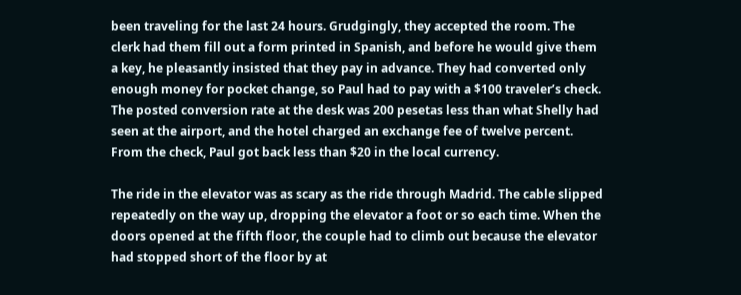been traveling for the last 24 hours. Grudgingly, they accepted the room. The clerk had them fill out a form printed in Spanish, and before he would give them a key, he pleasantly insisted that they pay in advance. They had converted only enough money for pocket change, so Paul had to pay with a $100 traveler’s check. The posted conversion rate at the desk was 200 pesetas less than what Shelly had seen at the airport, and the hotel charged an exchange fee of twelve percent. From the check, Paul got back less than $20 in the local currency.

The ride in the elevator was as scary as the ride through Madrid. The cable slipped repeatedly on the way up, dropping the elevator a foot or so each time. When the doors opened at the fifth floor, the couple had to climb out because the elevator had stopped short of the floor by at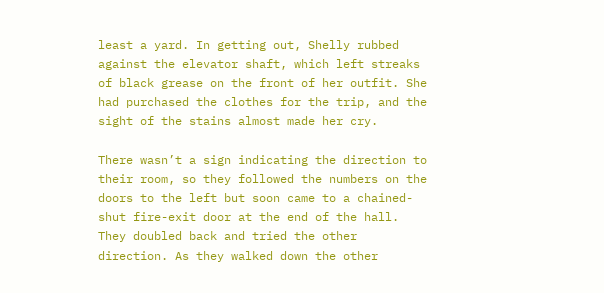least a yard. In getting out, Shelly rubbed against the elevator shaft, which left streaks of black grease on the front of her outfit. She had purchased the clothes for the trip, and the sight of the stains almost made her cry.

There wasn’t a sign indicating the direction to their room, so they followed the numbers on the doors to the left but soon came to a chained-shut fire-exit door at the end of the hall. They doubled back and tried the other direction. As they walked down the other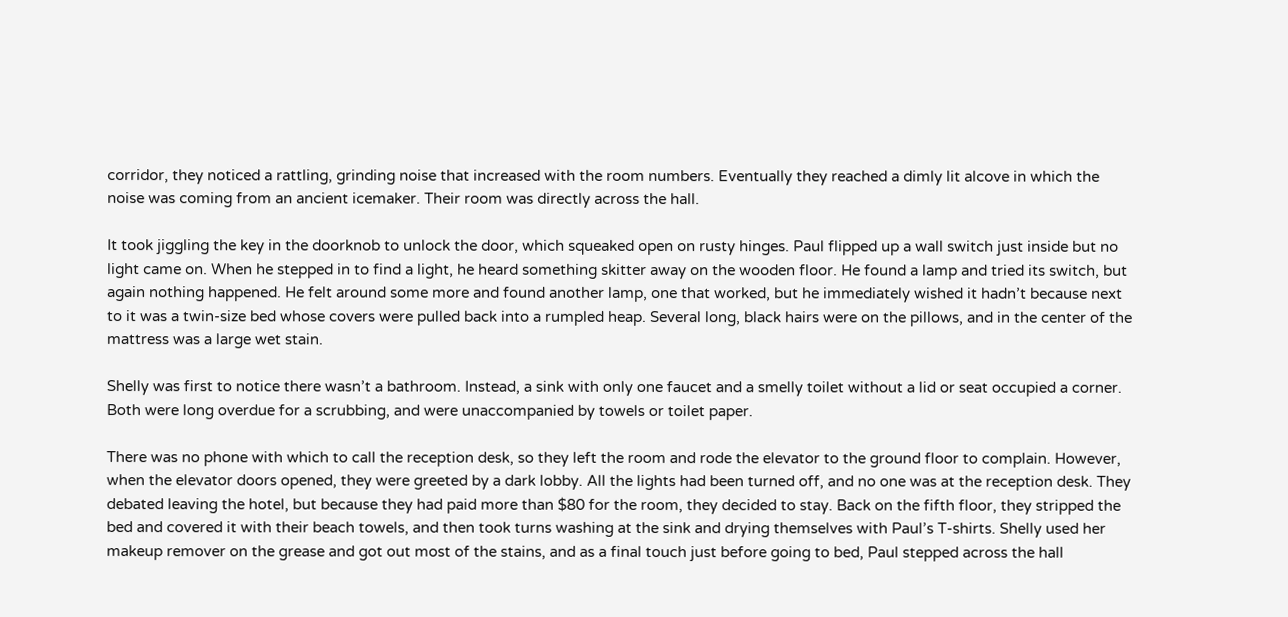corridor, they noticed a rattling, grinding noise that increased with the room numbers. Eventually they reached a dimly lit alcove in which the noise was coming from an ancient icemaker. Their room was directly across the hall.

It took jiggling the key in the doorknob to unlock the door, which squeaked open on rusty hinges. Paul flipped up a wall switch just inside but no light came on. When he stepped in to find a light, he heard something skitter away on the wooden floor. He found a lamp and tried its switch, but again nothing happened. He felt around some more and found another lamp, one that worked, but he immediately wished it hadn’t because next to it was a twin-size bed whose covers were pulled back into a rumpled heap. Several long, black hairs were on the pillows, and in the center of the mattress was a large wet stain.

Shelly was first to notice there wasn’t a bathroom. Instead, a sink with only one faucet and a smelly toilet without a lid or seat occupied a corner. Both were long overdue for a scrubbing, and were unaccompanied by towels or toilet paper.

There was no phone with which to call the reception desk, so they left the room and rode the elevator to the ground floor to complain. However, when the elevator doors opened, they were greeted by a dark lobby. All the lights had been turned off, and no one was at the reception desk. They debated leaving the hotel, but because they had paid more than $80 for the room, they decided to stay. Back on the fifth floor, they stripped the bed and covered it with their beach towels, and then took turns washing at the sink and drying themselves with Paul’s T-shirts. Shelly used her makeup remover on the grease and got out most of the stains, and as a final touch just before going to bed, Paul stepped across the hall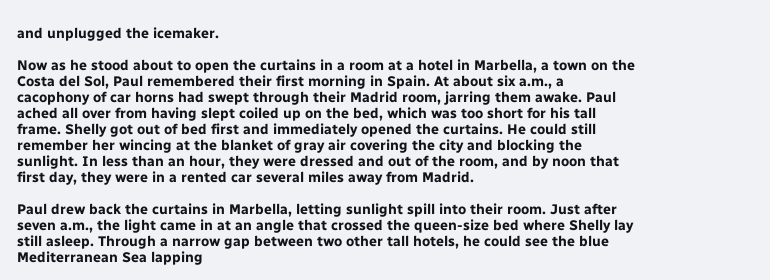and unplugged the icemaker.

Now as he stood about to open the curtains in a room at a hotel in Marbella, a town on the Costa del Sol, Paul remembered their first morning in Spain. At about six a.m., a cacophony of car horns had swept through their Madrid room, jarring them awake. Paul ached all over from having slept coiled up on the bed, which was too short for his tall frame. Shelly got out of bed first and immediately opened the curtains. He could still remember her wincing at the blanket of gray air covering the city and blocking the sunlight. In less than an hour, they were dressed and out of the room, and by noon that first day, they were in a rented car several miles away from Madrid.

Paul drew back the curtains in Marbella, letting sunlight spill into their room. Just after seven a.m., the light came in at an angle that crossed the queen-size bed where Shelly lay still asleep. Through a narrow gap between two other tall hotels, he could see the blue Mediterranean Sea lapping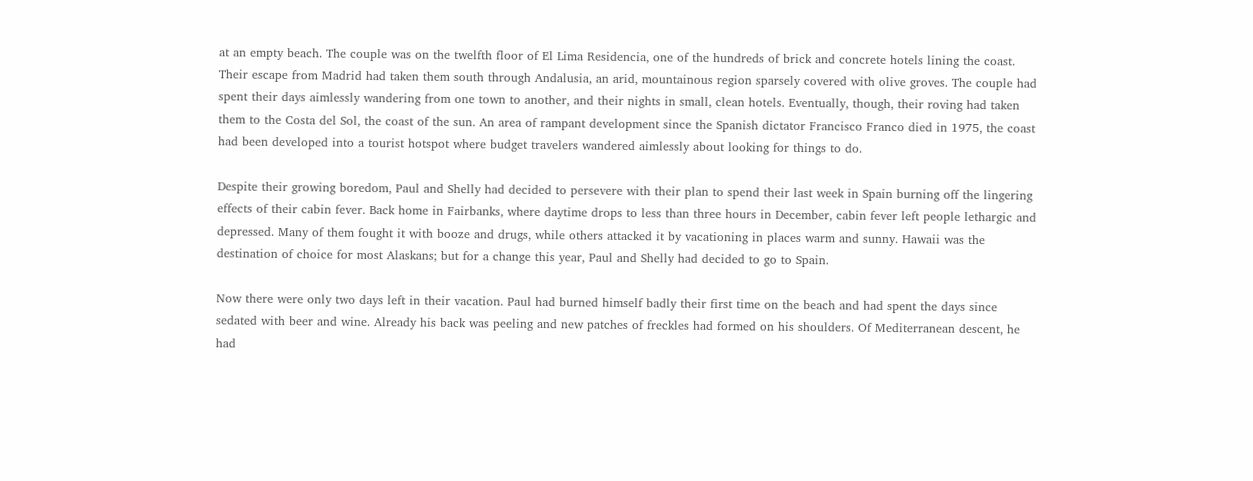at an empty beach. The couple was on the twelfth floor of El Lima Residencia, one of the hundreds of brick and concrete hotels lining the coast. Their escape from Madrid had taken them south through Andalusia, an arid, mountainous region sparsely covered with olive groves. The couple had spent their days aimlessly wandering from one town to another, and their nights in small, clean hotels. Eventually, though, their roving had taken them to the Costa del Sol, the coast of the sun. An area of rampant development since the Spanish dictator Francisco Franco died in 1975, the coast had been developed into a tourist hotspot where budget travelers wandered aimlessly about looking for things to do.

Despite their growing boredom, Paul and Shelly had decided to persevere with their plan to spend their last week in Spain burning off the lingering effects of their cabin fever. Back home in Fairbanks, where daytime drops to less than three hours in December, cabin fever left people lethargic and depressed. Many of them fought it with booze and drugs, while others attacked it by vacationing in places warm and sunny. Hawaii was the destination of choice for most Alaskans; but for a change this year, Paul and Shelly had decided to go to Spain.

Now there were only two days left in their vacation. Paul had burned himself badly their first time on the beach and had spent the days since sedated with beer and wine. Already his back was peeling and new patches of freckles had formed on his shoulders. Of Mediterranean descent, he had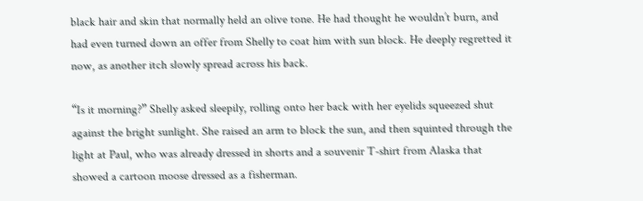black hair and skin that normally held an olive tone. He had thought he wouldn’t burn, and had even turned down an offer from Shelly to coat him with sun block. He deeply regretted it now, as another itch slowly spread across his back.

“Is it morning?” Shelly asked sleepily, rolling onto her back with her eyelids squeezed shut against the bright sunlight. She raised an arm to block the sun, and then squinted through the light at Paul, who was already dressed in shorts and a souvenir T-shirt from Alaska that showed a cartoon moose dressed as a fisherman.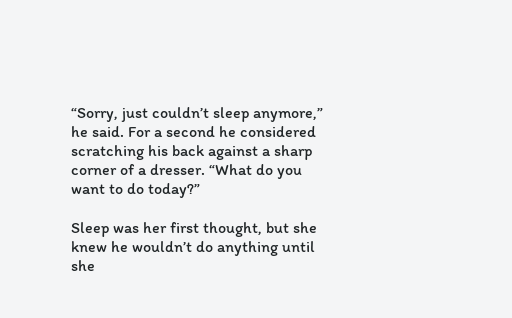“Sorry, just couldn’t sleep anymore,” he said. For a second he considered scratching his back against a sharp corner of a dresser. “What do you want to do today?”

Sleep was her first thought, but she knew he wouldn’t do anything until she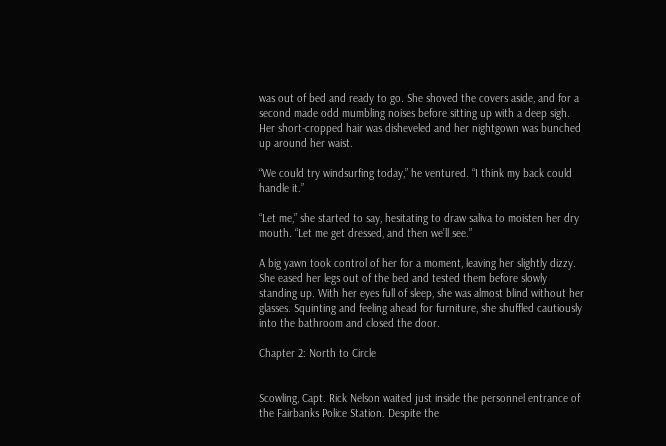was out of bed and ready to go. She shoved the covers aside, and for a second made odd mumbling noises before sitting up with a deep sigh. Her short-cropped hair was disheveled and her nightgown was bunched up around her waist.

“We could try windsurfing today,” he ventured. “I think my back could handle it.”

“Let me,” she started to say, hesitating to draw saliva to moisten her dry mouth. “Let me get dressed, and then we’ll see.”

A big yawn took control of her for a moment, leaving her slightly dizzy. She eased her legs out of the bed and tested them before slowly standing up. With her eyes full of sleep, she was almost blind without her glasses. Squinting and feeling ahead for furniture, she shuffled cautiously into the bathroom and closed the door.

Chapter 2: North to Circle


Scowling, Capt. Rick Nelson waited just inside the personnel entrance of the Fairbanks Police Station. Despite the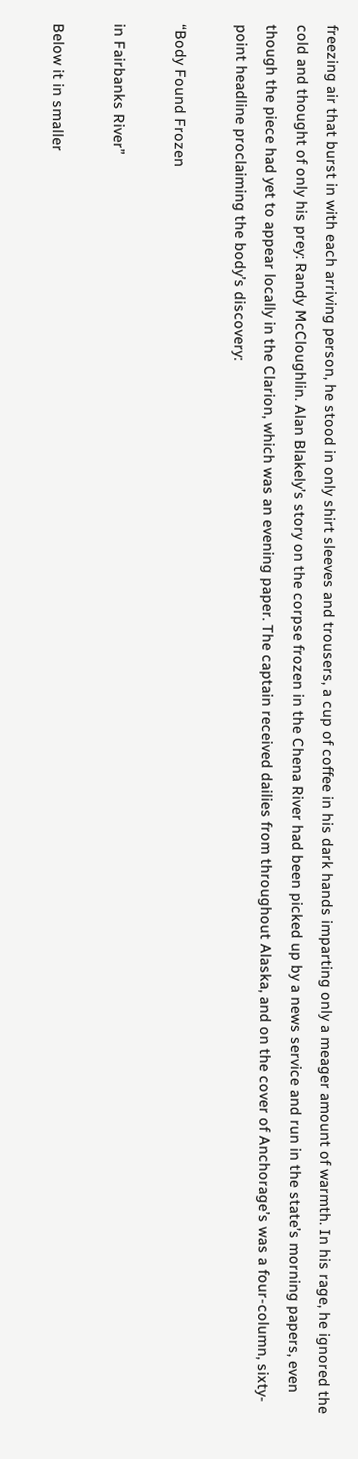freezing air that burst in with each arriving person, he stood in only shirt sleeves and trousers, a cup of coffee in his dark hands imparting only a meager amount of warmth. In his rage, he ignored the cold and thought of only his prey: Randy McCloughlin. Alan Blakely’s story on the corpse frozen in the Chena River had been picked up by a news service and run in the state’s morning papers, even though the piece had yet to appear locally in the Clarion, which was an evening paper. The captain received dailies from throughout Alaska, and on the cover of Anchorage’s was a four-column, sixty-point headline proclaiming the body’s discovery:

“Body Found Frozen

in Fairbanks River”

Below it in smaller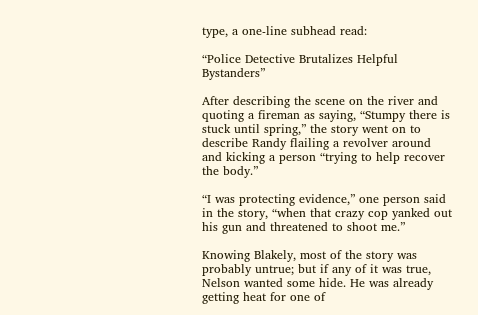type, a one-line subhead read:

“Police Detective Brutalizes Helpful Bystanders”

After describing the scene on the river and quoting a fireman as saying, “Stumpy there is stuck until spring,” the story went on to describe Randy flailing a revolver around and kicking a person “trying to help recover the body.”

“I was protecting evidence,” one person said in the story, “when that crazy cop yanked out his gun and threatened to shoot me.”

Knowing Blakely, most of the story was probably untrue; but if any of it was true, Nelson wanted some hide. He was already getting heat for one of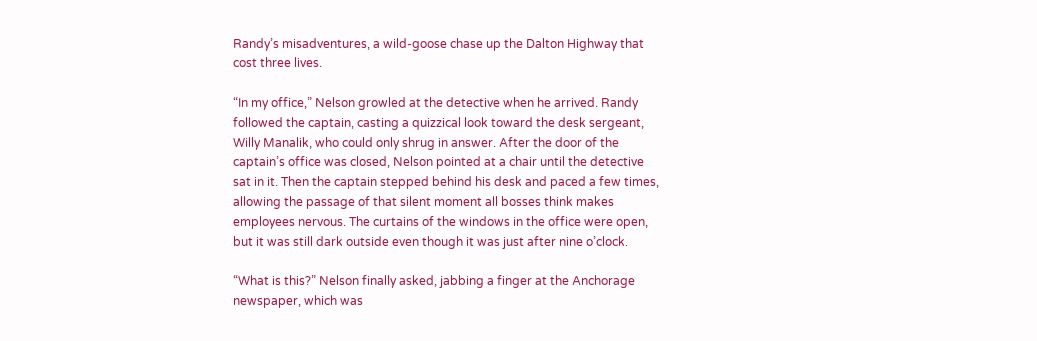Randy’s misadventures, a wild-goose chase up the Dalton Highway that cost three lives.

“In my office,” Nelson growled at the detective when he arrived. Randy followed the captain, casting a quizzical look toward the desk sergeant, Willy Manalik, who could only shrug in answer. After the door of the captain’s office was closed, Nelson pointed at a chair until the detective sat in it. Then the captain stepped behind his desk and paced a few times, allowing the passage of that silent moment all bosses think makes employees nervous. The curtains of the windows in the office were open, but it was still dark outside even though it was just after nine o’clock.

“What is this?” Nelson finally asked, jabbing a finger at the Anchorage newspaper, which was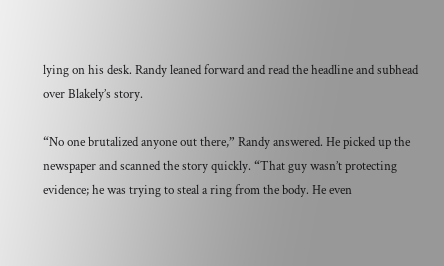lying on his desk. Randy leaned forward and read the headline and subhead over Blakely’s story.

“No one brutalized anyone out there,” Randy answered. He picked up the newspaper and scanned the story quickly. “That guy wasn’t protecting evidence; he was trying to steal a ring from the body. He even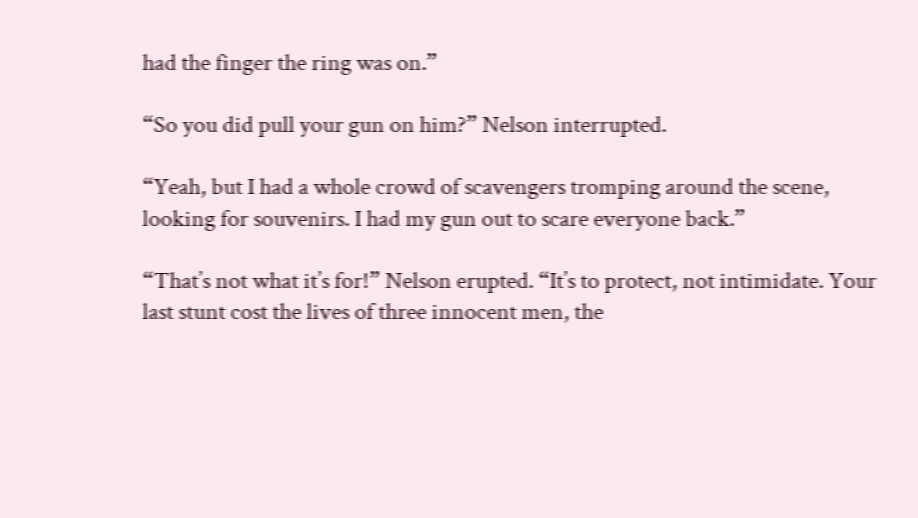had the finger the ring was on.”

“So you did pull your gun on him?” Nelson interrupted.

“Yeah, but I had a whole crowd of scavengers tromping around the scene, looking for souvenirs. I had my gun out to scare everyone back.”

“That’s not what it’s for!” Nelson erupted. “It’s to protect, not intimidate. Your last stunt cost the lives of three innocent men, the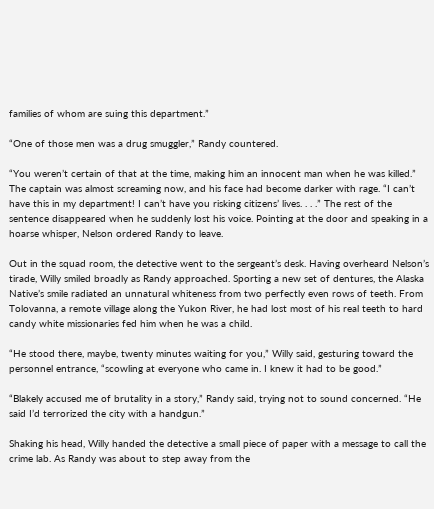families of whom are suing this department.”

“One of those men was a drug smuggler,” Randy countered.

“You weren’t certain of that at the time, making him an innocent man when he was killed.” The captain was almost screaming now, and his face had become darker with rage. “I can’t have this in my department! I can’t have you risking citizens’ lives. . . .” The rest of the sentence disappeared when he suddenly lost his voice. Pointing at the door and speaking in a hoarse whisper, Nelson ordered Randy to leave.

Out in the squad room, the detective went to the sergeant’s desk. Having overheard Nelson’s tirade, Willy smiled broadly as Randy approached. Sporting a new set of dentures, the Alaska Native’s smile radiated an unnatural whiteness from two perfectly even rows of teeth. From Tolovanna, a remote village along the Yukon River, he had lost most of his real teeth to hard candy white missionaries fed him when he was a child.

“He stood there, maybe, twenty minutes waiting for you,” Willy said, gesturing toward the personnel entrance, “scowling at everyone who came in. I knew it had to be good.”

“Blakely accused me of brutality in a story,” Randy said, trying not to sound concerned. “He said I’d terrorized the city with a handgun.”

Shaking his head, Willy handed the detective a small piece of paper with a message to call the crime lab. As Randy was about to step away from the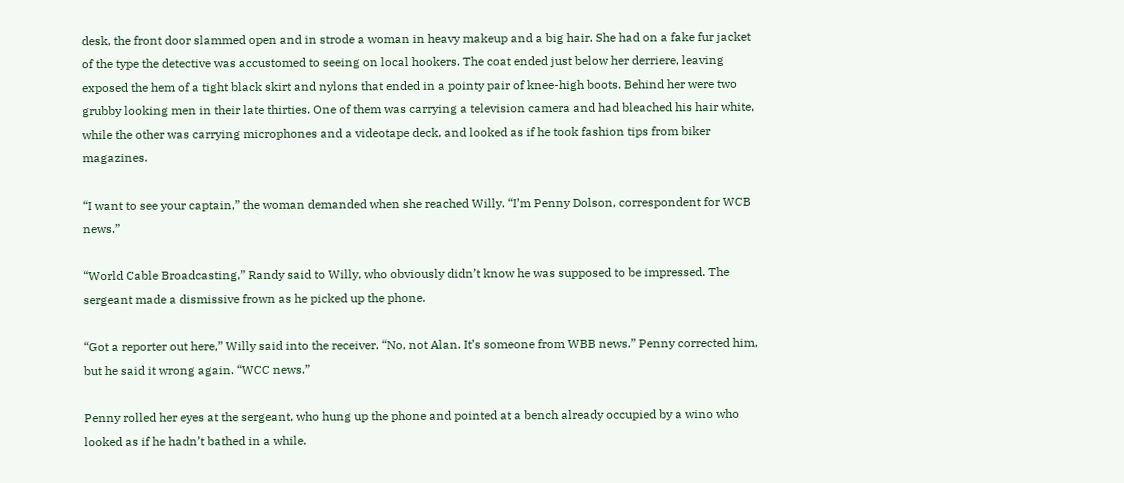desk, the front door slammed open and in strode a woman in heavy makeup and a big hair. She had on a fake fur jacket of the type the detective was accustomed to seeing on local hookers. The coat ended just below her derriere, leaving exposed the hem of a tight black skirt and nylons that ended in a pointy pair of knee-high boots. Behind her were two grubby looking men in their late thirties. One of them was carrying a television camera and had bleached his hair white, while the other was carrying microphones and a videotape deck, and looked as if he took fashion tips from biker magazines.

“I want to see your captain,” the woman demanded when she reached Willy. “I’m Penny Dolson, correspondent for WCB news.”

“World Cable Broadcasting,” Randy said to Willy, who obviously didn’t know he was supposed to be impressed. The sergeant made a dismissive frown as he picked up the phone.

“Got a reporter out here,” Willy said into the receiver. “No, not Alan. It’s someone from WBB news.” Penny corrected him, but he said it wrong again. “WCC news.”

Penny rolled her eyes at the sergeant, who hung up the phone and pointed at a bench already occupied by a wino who looked as if he hadn’t bathed in a while.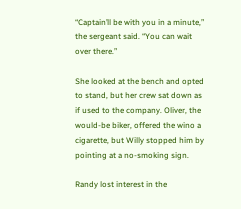“Captain’ll be with you in a minute,” the sergeant said. “You can wait over there.”

She looked at the bench and opted to stand, but her crew sat down as if used to the company. Oliver, the would-be biker, offered the wino a cigarette, but Willy stopped him by pointing at a no-smoking sign.

Randy lost interest in the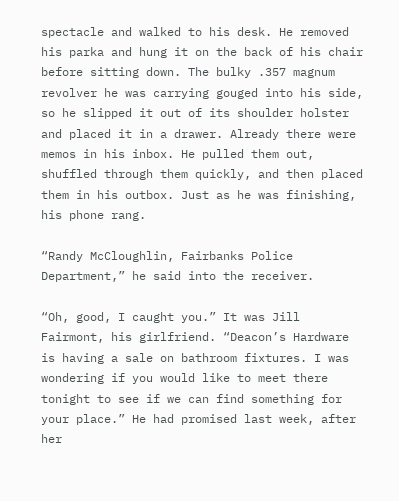spectacle and walked to his desk. He removed his parka and hung it on the back of his chair before sitting down. The bulky .357 magnum revolver he was carrying gouged into his side, so he slipped it out of its shoulder holster and placed it in a drawer. Already there were memos in his inbox. He pulled them out, shuffled through them quickly, and then placed them in his outbox. Just as he was finishing, his phone rang.

“Randy McCloughlin, Fairbanks Police Department,” he said into the receiver.

“Oh, good, I caught you.” It was Jill Fairmont, his girlfriend. “Deacon’s Hardware is having a sale on bathroom fixtures. I was wondering if you would like to meet there tonight to see if we can find something for your place.” He had promised last week, after her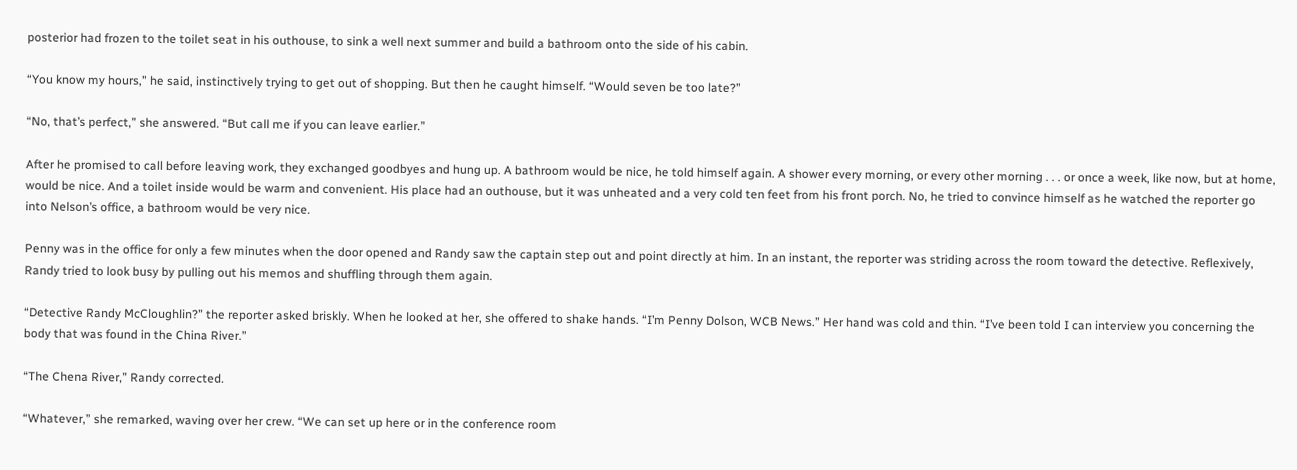posterior had frozen to the toilet seat in his outhouse, to sink a well next summer and build a bathroom onto the side of his cabin.

“You know my hours,” he said, instinctively trying to get out of shopping. But then he caught himself. “Would seven be too late?”

“No, that’s perfect,” she answered. “But call me if you can leave earlier.”

After he promised to call before leaving work, they exchanged goodbyes and hung up. A bathroom would be nice, he told himself again. A shower every morning, or every other morning . . . or once a week, like now, but at home, would be nice. And a toilet inside would be warm and convenient. His place had an outhouse, but it was unheated and a very cold ten feet from his front porch. No, he tried to convince himself as he watched the reporter go into Nelson’s office, a bathroom would be very nice.

Penny was in the office for only a few minutes when the door opened and Randy saw the captain step out and point directly at him. In an instant, the reporter was striding across the room toward the detective. Reflexively, Randy tried to look busy by pulling out his memos and shuffling through them again.

“Detective Randy McCloughlin?” the reporter asked briskly. When he looked at her, she offered to shake hands. “I’m Penny Dolson, WCB News.” Her hand was cold and thin. “I’ve been told I can interview you concerning the body that was found in the China River.”

“The Chena River,” Randy corrected.

“Whatever,” she remarked, waving over her crew. “We can set up here or in the conference room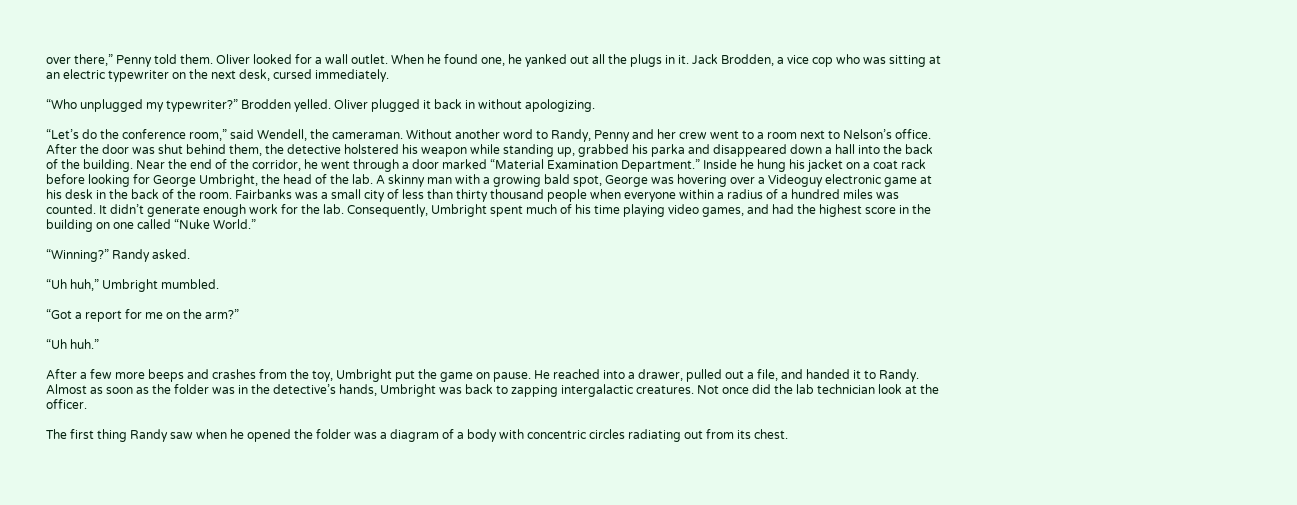over there,” Penny told them. Oliver looked for a wall outlet. When he found one, he yanked out all the plugs in it. Jack Brodden, a vice cop who was sitting at an electric typewriter on the next desk, cursed immediately.

“Who unplugged my typewriter?” Brodden yelled. Oliver plugged it back in without apologizing.

“Let’s do the conference room,” said Wendell, the cameraman. Without another word to Randy, Penny and her crew went to a room next to Nelson’s office. After the door was shut behind them, the detective holstered his weapon while standing up, grabbed his parka and disappeared down a hall into the back of the building. Near the end of the corridor, he went through a door marked “Material Examination Department.” Inside he hung his jacket on a coat rack before looking for George Umbright, the head of the lab. A skinny man with a growing bald spot, George was hovering over a Videoguy electronic game at his desk in the back of the room. Fairbanks was a small city of less than thirty thousand people when everyone within a radius of a hundred miles was counted. It didn’t generate enough work for the lab. Consequently, Umbright spent much of his time playing video games, and had the highest score in the building on one called “Nuke World.”

“Winning?” Randy asked.

“Uh huh,” Umbright mumbled.

“Got a report for me on the arm?”

“Uh huh.”

After a few more beeps and crashes from the toy, Umbright put the game on pause. He reached into a drawer, pulled out a file, and handed it to Randy. Almost as soon as the folder was in the detective’s hands, Umbright was back to zapping intergalactic creatures. Not once did the lab technician look at the officer.

The first thing Randy saw when he opened the folder was a diagram of a body with concentric circles radiating out from its chest.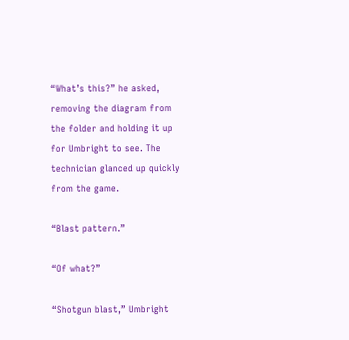“What’s this?” he asked, removing the diagram from the folder and holding it up for Umbright to see. The technician glanced up quickly from the game.

“Blast pattern.”

“Of what?”

“Shotgun blast,” Umbright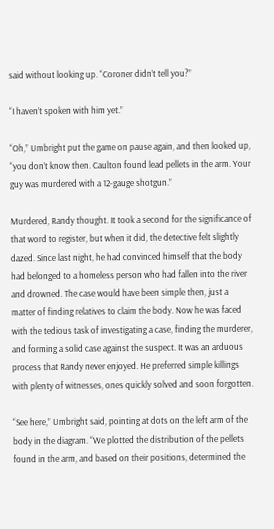said without looking up. “Coroner didn’t tell you?”

“I haven’t spoken with him yet.”

“Oh,” Umbright put the game on pause again, and then looked up, “you don’t know then. Caulton found lead pellets in the arm. Your guy was murdered with a 12-gauge shotgun.”

Murdered, Randy thought. It took a second for the significance of that word to register, but when it did, the detective felt slightly dazed. Since last night, he had convinced himself that the body had belonged to a homeless person who had fallen into the river and drowned. The case would have been simple then, just a matter of finding relatives to claim the body. Now he was faced with the tedious task of investigating a case, finding the murderer, and forming a solid case against the suspect. It was an arduous process that Randy never enjoyed. He preferred simple killings with plenty of witnesses, ones quickly solved and soon forgotten.

“See here,” Umbright said, pointing at dots on the left arm of the body in the diagram. “We plotted the distribution of the pellets found in the arm, and based on their positions, determined the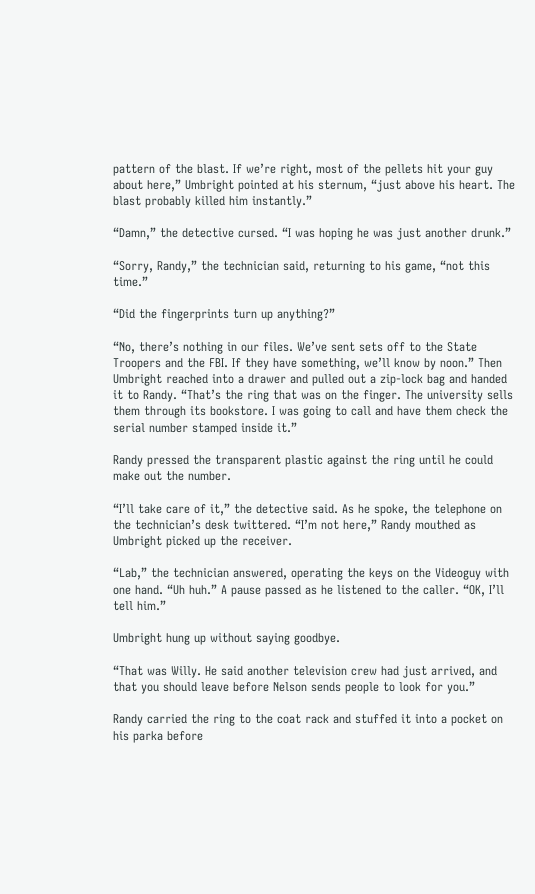pattern of the blast. If we’re right, most of the pellets hit your guy about here,” Umbright pointed at his sternum, “just above his heart. The blast probably killed him instantly.”

“Damn,” the detective cursed. “I was hoping he was just another drunk.”

“Sorry, Randy,” the technician said, returning to his game, “not this time.”

“Did the fingerprints turn up anything?”

“No, there’s nothing in our files. We’ve sent sets off to the State Troopers and the FBI. If they have something, we’ll know by noon.” Then Umbright reached into a drawer and pulled out a zip-lock bag and handed it to Randy. “That’s the ring that was on the finger. The university sells them through its bookstore. I was going to call and have them check the serial number stamped inside it.”

Randy pressed the transparent plastic against the ring until he could make out the number.

“I’ll take care of it,” the detective said. As he spoke, the telephone on the technician’s desk twittered. “I’m not here,” Randy mouthed as Umbright picked up the receiver.

“Lab,” the technician answered, operating the keys on the Videoguy with one hand. “Uh huh.” A pause passed as he listened to the caller. “OK, I’ll tell him.”

Umbright hung up without saying goodbye.

“That was Willy. He said another television crew had just arrived, and that you should leave before Nelson sends people to look for you.”

Randy carried the ring to the coat rack and stuffed it into a pocket on his parka before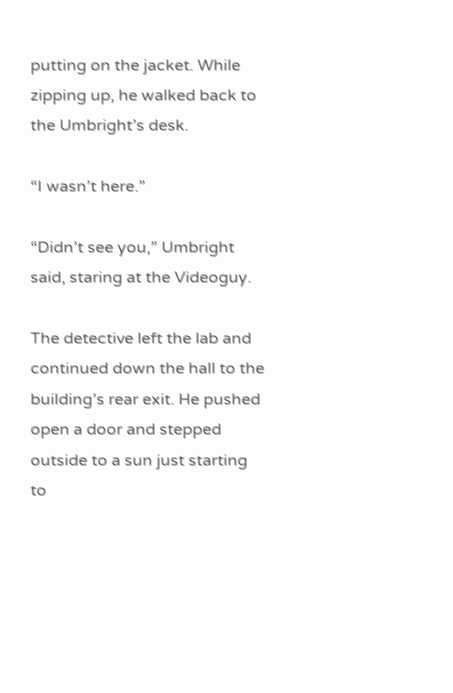putting on the jacket. While zipping up, he walked back to the Umbright’s desk.

“I wasn’t here.”

“Didn’t see you,” Umbright said, staring at the Videoguy.

The detective left the lab and continued down the hall to the building’s rear exit. He pushed open a door and stepped outside to a sun just starting to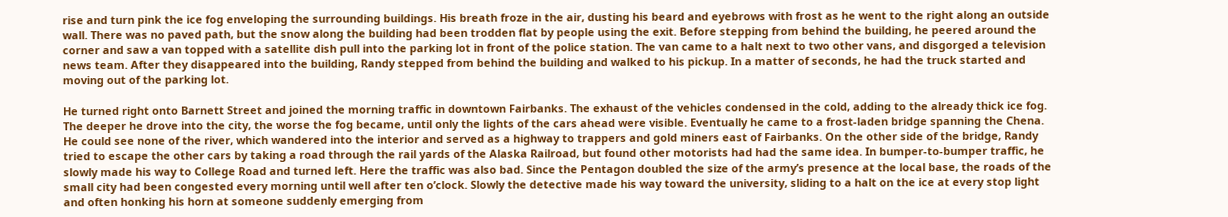rise and turn pink the ice fog enveloping the surrounding buildings. His breath froze in the air, dusting his beard and eyebrows with frost as he went to the right along an outside wall. There was no paved path, but the snow along the building had been trodden flat by people using the exit. Before stepping from behind the building, he peered around the corner and saw a van topped with a satellite dish pull into the parking lot in front of the police station. The van came to a halt next to two other vans, and disgorged a television news team. After they disappeared into the building, Randy stepped from behind the building and walked to his pickup. In a matter of seconds, he had the truck started and moving out of the parking lot.

He turned right onto Barnett Street and joined the morning traffic in downtown Fairbanks. The exhaust of the vehicles condensed in the cold, adding to the already thick ice fog. The deeper he drove into the city, the worse the fog became, until only the lights of the cars ahead were visible. Eventually he came to a frost-laden bridge spanning the Chena. He could see none of the river, which wandered into the interior and served as a highway to trappers and gold miners east of Fairbanks. On the other side of the bridge, Randy tried to escape the other cars by taking a road through the rail yards of the Alaska Railroad, but found other motorists had had the same idea. In bumper-to-bumper traffic, he slowly made his way to College Road and turned left. Here the traffic was also bad. Since the Pentagon doubled the size of the army’s presence at the local base, the roads of the small city had been congested every morning until well after ten o’clock. Slowly the detective made his way toward the university, sliding to a halt on the ice at every stop light and often honking his horn at someone suddenly emerging from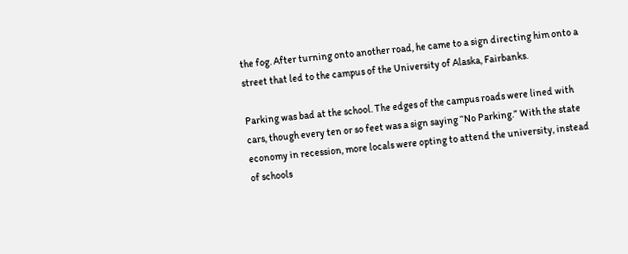the fog. After turning onto another road, he came to a sign directing him onto a street that led to the campus of the University of Alaska, Fairbanks.

Parking was bad at the school. The edges of the campus roads were lined with cars, though every ten or so feet was a sign saying “No Parking.” With the state economy in recession, more locals were opting to attend the university, instead of schools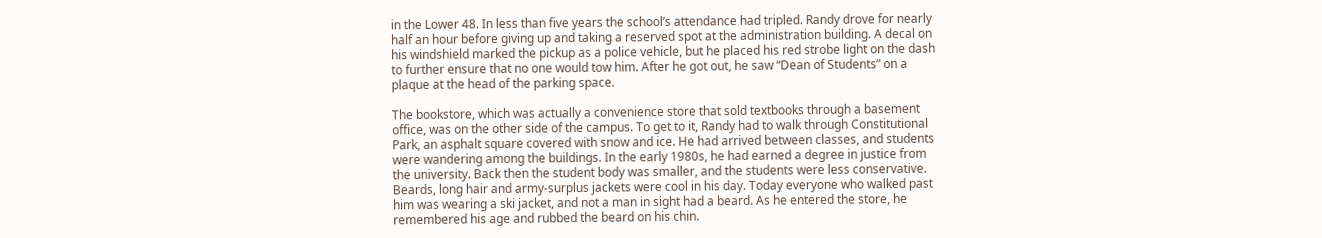in the Lower 48. In less than five years the school’s attendance had tripled. Randy drove for nearly half an hour before giving up and taking a reserved spot at the administration building. A decal on his windshield marked the pickup as a police vehicle, but he placed his red strobe light on the dash to further ensure that no one would tow him. After he got out, he saw “Dean of Students” on a plaque at the head of the parking space.

The bookstore, which was actually a convenience store that sold textbooks through a basement office, was on the other side of the campus. To get to it, Randy had to walk through Constitutional Park, an asphalt square covered with snow and ice. He had arrived between classes, and students were wandering among the buildings. In the early 1980s, he had earned a degree in justice from the university. Back then the student body was smaller, and the students were less conservative. Beards, long hair and army-surplus jackets were cool in his day. Today everyone who walked past him was wearing a ski jacket, and not a man in sight had a beard. As he entered the store, he remembered his age and rubbed the beard on his chin.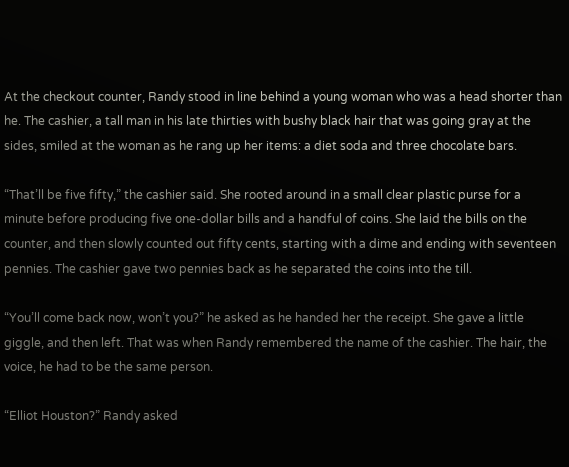At the checkout counter, Randy stood in line behind a young woman who was a head shorter than he. The cashier, a tall man in his late thirties with bushy black hair that was going gray at the sides, smiled at the woman as he rang up her items: a diet soda and three chocolate bars.

“That’ll be five fifty,” the cashier said. She rooted around in a small clear plastic purse for a minute before producing five one-dollar bills and a handful of coins. She laid the bills on the counter, and then slowly counted out fifty cents, starting with a dime and ending with seventeen pennies. The cashier gave two pennies back as he separated the coins into the till.

“You’ll come back now, won’t you?” he asked as he handed her the receipt. She gave a little giggle, and then left. That was when Randy remembered the name of the cashier. The hair, the voice, he had to be the same person.

“Elliot Houston?” Randy asked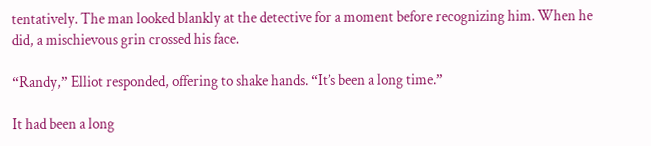tentatively. The man looked blankly at the detective for a moment before recognizing him. When he did, a mischievous grin crossed his face.

“Randy,” Elliot responded, offering to shake hands. “It’s been a long time.”

It had been a long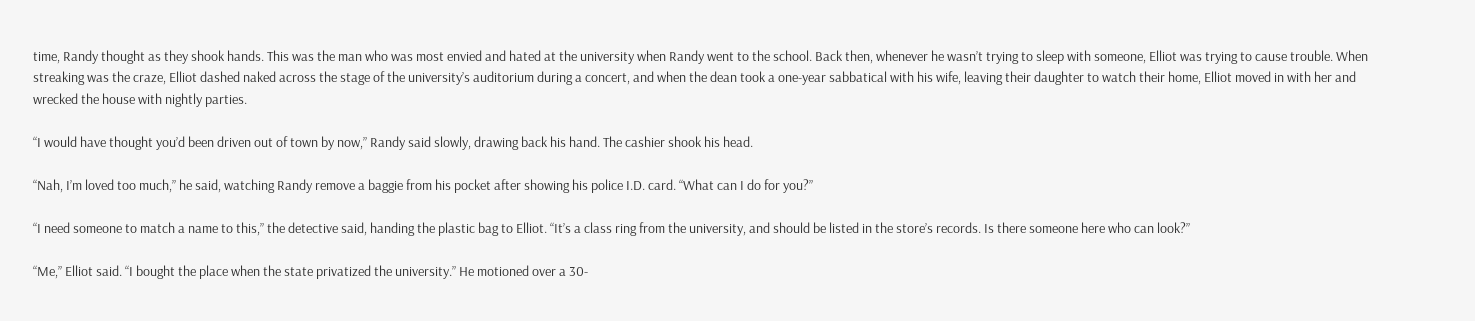time, Randy thought as they shook hands. This was the man who was most envied and hated at the university when Randy went to the school. Back then, whenever he wasn’t trying to sleep with someone, Elliot was trying to cause trouble. When streaking was the craze, Elliot dashed naked across the stage of the university’s auditorium during a concert, and when the dean took a one-year sabbatical with his wife, leaving their daughter to watch their home, Elliot moved in with her and wrecked the house with nightly parties.

“I would have thought you’d been driven out of town by now,” Randy said slowly, drawing back his hand. The cashier shook his head.

“Nah, I’m loved too much,” he said, watching Randy remove a baggie from his pocket after showing his police I.D. card. “What can I do for you?”

“I need someone to match a name to this,” the detective said, handing the plastic bag to Elliot. “It’s a class ring from the university, and should be listed in the store’s records. Is there someone here who can look?”

“Me,” Elliot said. “I bought the place when the state privatized the university.” He motioned over a 30-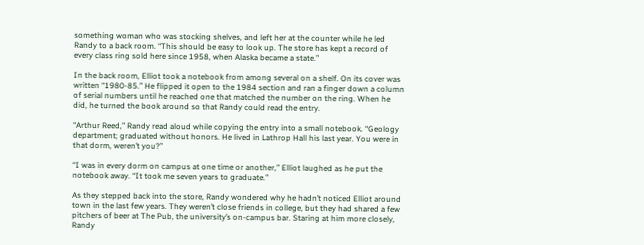something woman who was stocking shelves, and left her at the counter while he led Randy to a back room. “This should be easy to look up. The store has kept a record of every class ring sold here since 1958, when Alaska became a state.”

In the back room, Elliot took a notebook from among several on a shelf. On its cover was written “1980-85.” He flipped it open to the 1984 section and ran a finger down a column of serial numbers until he reached one that matched the number on the ring. When he did, he turned the book around so that Randy could read the entry.

“Arthur Reed,” Randy read aloud while copying the entry into a small notebook. “Geology department; graduated without honors. He lived in Lathrop Hall his last year. You were in that dorm, weren’t you?”

“I was in every dorm on campus at one time or another,” Elliot laughed as he put the notebook away. “It took me seven years to graduate.”

As they stepped back into the store, Randy wondered why he hadn’t noticed Elliot around town in the last few years. They weren’t close friends in college, but they had shared a few pitchers of beer at The Pub, the university’s on-campus bar. Staring at him more closely, Randy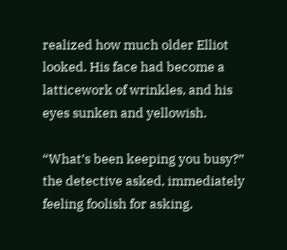realized how much older Elliot looked. His face had become a latticework of wrinkles, and his eyes sunken and yellowish.

“What’s been keeping you busy?” the detective asked, immediately feeling foolish for asking,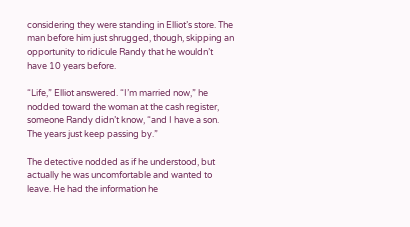considering they were standing in Elliot’s store. The man before him just shrugged, though, skipping an opportunity to ridicule Randy that he wouldn’t have 10 years before.

“Life,” Elliot answered. “I’m married now,” he nodded toward the woman at the cash register, someone Randy didn’t know, “and I have a son. The years just keep passing by.”

The detective nodded as if he understood, but actually he was uncomfortable and wanted to leave. He had the information he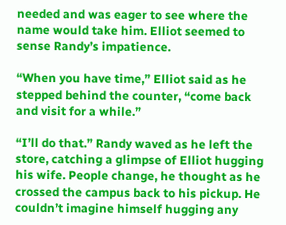needed and was eager to see where the name would take him. Elliot seemed to sense Randy’s impatience.

“When you have time,” Elliot said as he stepped behind the counter, “come back and visit for a while.”

“I’ll do that.” Randy waved as he left the store, catching a glimpse of Elliot hugging his wife. People change, he thought as he crossed the campus back to his pickup. He couldn’t imagine himself hugging any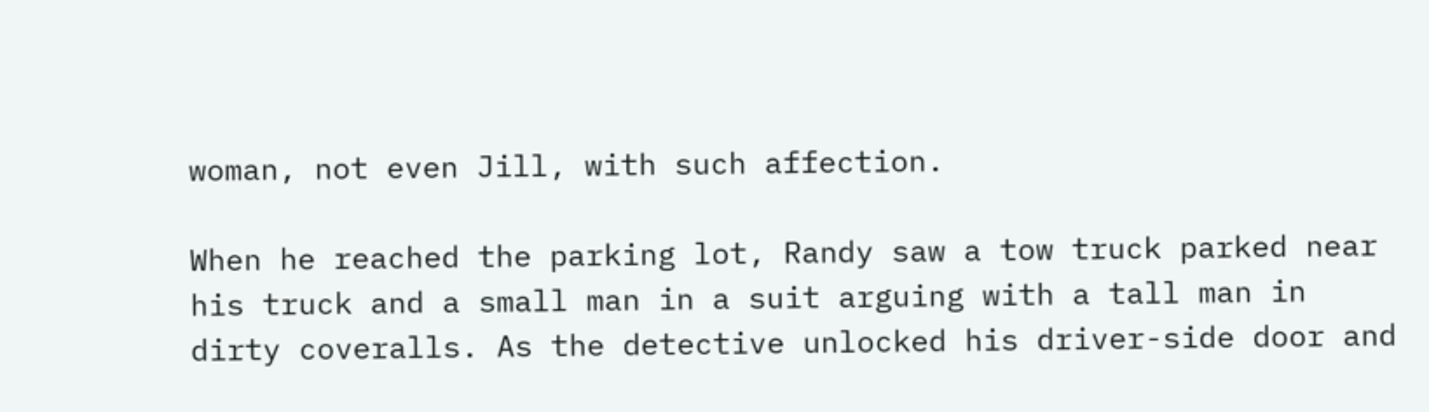woman, not even Jill, with such affection.

When he reached the parking lot, Randy saw a tow truck parked near his truck and a small man in a suit arguing with a tall man in dirty coveralls. As the detective unlocked his driver-side door and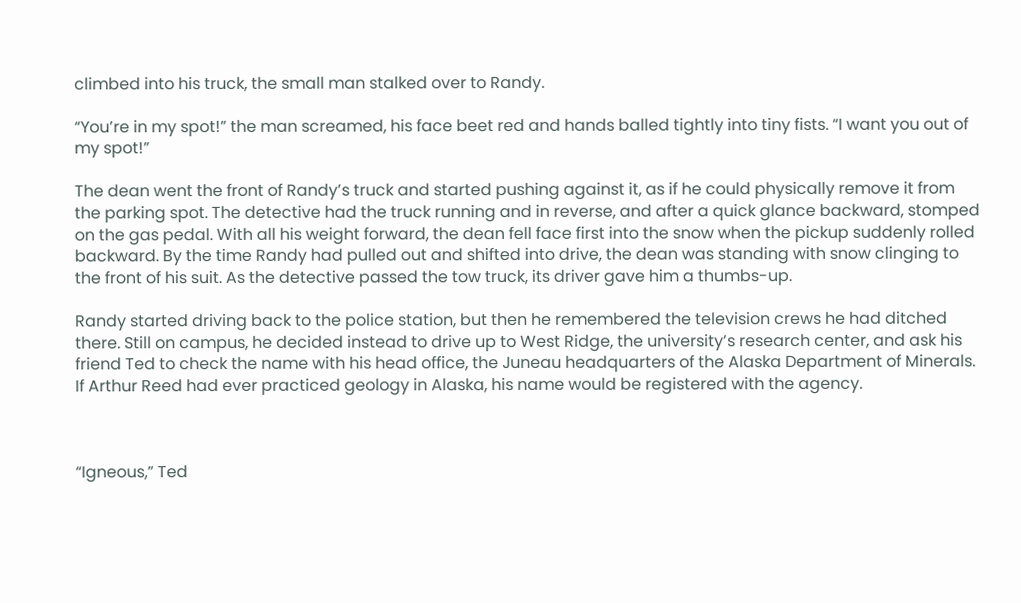climbed into his truck, the small man stalked over to Randy.

“You’re in my spot!” the man screamed, his face beet red and hands balled tightly into tiny fists. “I want you out of my spot!”

The dean went the front of Randy’s truck and started pushing against it, as if he could physically remove it from the parking spot. The detective had the truck running and in reverse, and after a quick glance backward, stomped on the gas pedal. With all his weight forward, the dean fell face first into the snow when the pickup suddenly rolled backward. By the time Randy had pulled out and shifted into drive, the dean was standing with snow clinging to the front of his suit. As the detective passed the tow truck, its driver gave him a thumbs-up.

Randy started driving back to the police station, but then he remembered the television crews he had ditched there. Still on campus, he decided instead to drive up to West Ridge, the university’s research center, and ask his friend Ted to check the name with his head office, the Juneau headquarters of the Alaska Department of Minerals. If Arthur Reed had ever practiced geology in Alaska, his name would be registered with the agency.



“Igneous,” Ted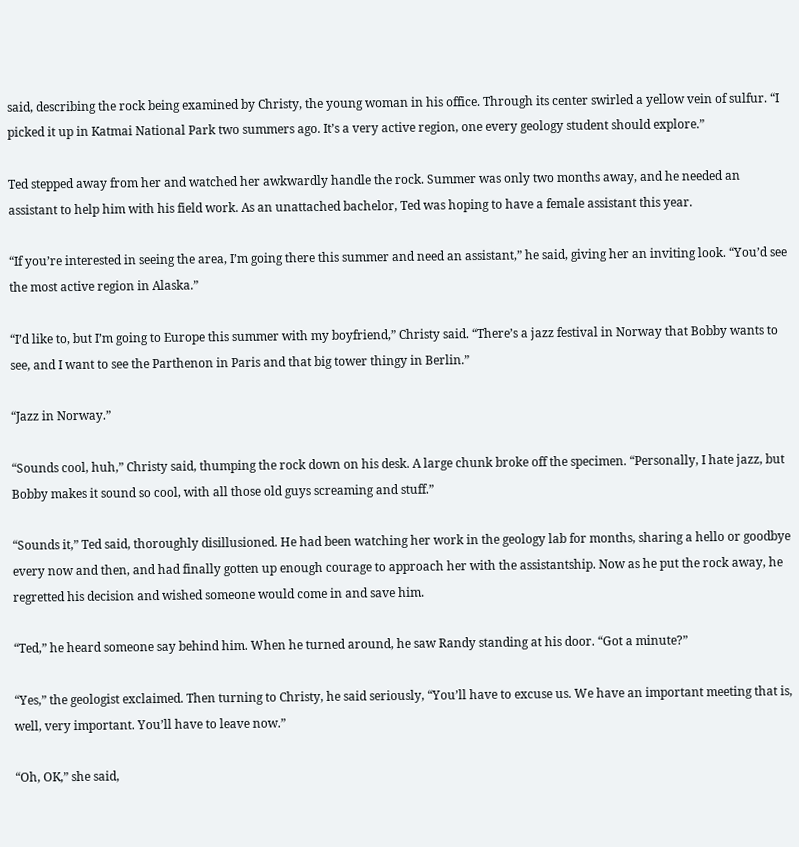said, describing the rock being examined by Christy, the young woman in his office. Through its center swirled a yellow vein of sulfur. “I picked it up in Katmai National Park two summers ago. It’s a very active region, one every geology student should explore.”

Ted stepped away from her and watched her awkwardly handle the rock. Summer was only two months away, and he needed an assistant to help him with his field work. As an unattached bachelor, Ted was hoping to have a female assistant this year.

“If you’re interested in seeing the area, I’m going there this summer and need an assistant,” he said, giving her an inviting look. “You’d see the most active region in Alaska.”

“I’d like to, but I’m going to Europe this summer with my boyfriend,” Christy said. “There’s a jazz festival in Norway that Bobby wants to see, and I want to see the Parthenon in Paris and that big tower thingy in Berlin.”

“Jazz in Norway.”

“Sounds cool, huh,” Christy said, thumping the rock down on his desk. A large chunk broke off the specimen. “Personally, I hate jazz, but Bobby makes it sound so cool, with all those old guys screaming and stuff.”

“Sounds it,” Ted said, thoroughly disillusioned. He had been watching her work in the geology lab for months, sharing a hello or goodbye every now and then, and had finally gotten up enough courage to approach her with the assistantship. Now as he put the rock away, he regretted his decision and wished someone would come in and save him.

“Ted,” he heard someone say behind him. When he turned around, he saw Randy standing at his door. “Got a minute?”

“Yes,” the geologist exclaimed. Then turning to Christy, he said seriously, “You’ll have to excuse us. We have an important meeting that is, well, very important. You’ll have to leave now.”

“Oh, OK,” she said,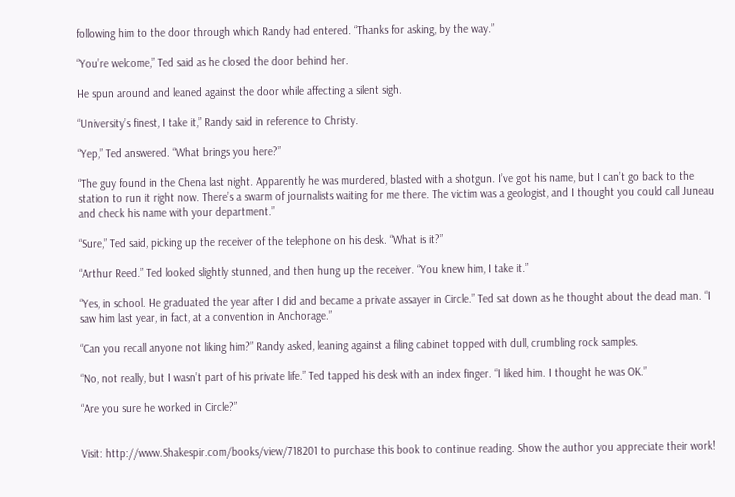following him to the door through which Randy had entered. “Thanks for asking, by the way.”

“You’re welcome,” Ted said as he closed the door behind her.

He spun around and leaned against the door while affecting a silent sigh.

“University’s finest, I take it,” Randy said in reference to Christy.

“Yep,” Ted answered. “What brings you here?”

“The guy found in the Chena last night. Apparently he was murdered, blasted with a shotgun. I’ve got his name, but I can’t go back to the station to run it right now. There’s a swarm of journalists waiting for me there. The victim was a geologist, and I thought you could call Juneau and check his name with your department.”

“Sure,” Ted said, picking up the receiver of the telephone on his desk. “What is it?”

“Arthur Reed.” Ted looked slightly stunned, and then hung up the receiver. “You knew him, I take it.”

“Yes, in school. He graduated the year after I did and became a private assayer in Circle.” Ted sat down as he thought about the dead man. “I saw him last year, in fact, at a convention in Anchorage.”

“Can you recall anyone not liking him?” Randy asked, leaning against a filing cabinet topped with dull, crumbling rock samples.

“No, not really, but I wasn’t part of his private life.” Ted tapped his desk with an index finger. “I liked him. I thought he was OK.”

“Are you sure he worked in Circle?”


Visit: http://www.Shakespir.com/books/view/718201 to purchase this book to continue reading. Show the author you appreciate their work!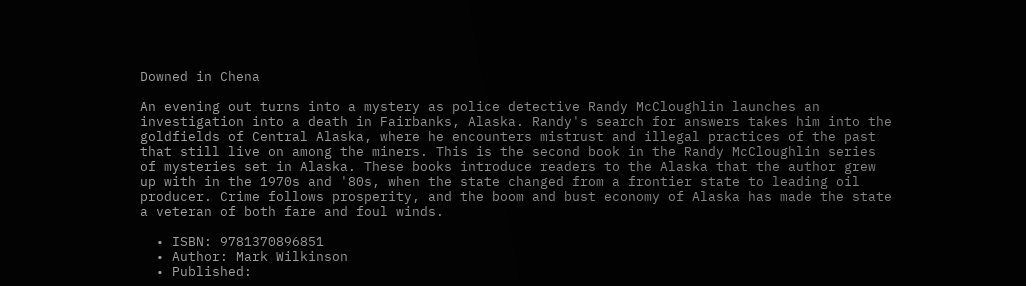Downed in Chena

An evening out turns into a mystery as police detective Randy McCloughlin launches an investigation into a death in Fairbanks, Alaska. Randy's search for answers takes him into the goldfields of Central Alaska, where he encounters mistrust and illegal practices of the past that still live on among the miners. This is the second book in the Randy McCloughlin series of mysteries set in Alaska. These books introduce readers to the Alaska that the author grew up with in the 1970s and '80s, when the state changed from a frontier state to leading oil producer. Crime follows prosperity, and the boom and bust economy of Alaska has made the state a veteran of both fare and foul winds.

  • ISBN: 9781370896851
  • Author: Mark Wilkinson
  • Published: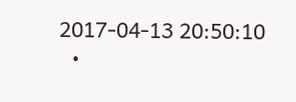2017-04-13 20:50:10
  •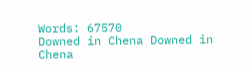Words: 67570
Downed in Chena Downed in Chena